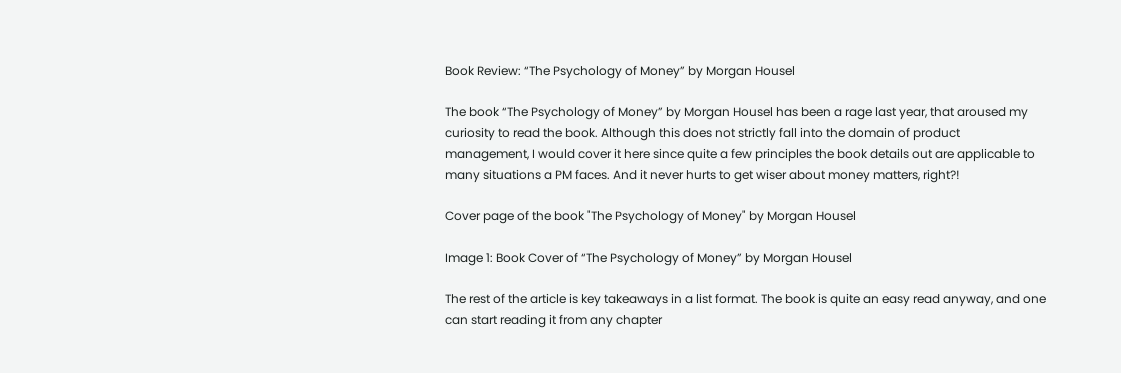Book Review: “The Psychology of Money” by Morgan Housel

The book “The Psychology of Money” by Morgan Housel has been a rage last year, that aroused my curiosity to read the book. Although this does not strictly fall into the domain of product management, I would cover it here since quite a few principles the book details out are applicable to many situations a PM faces. And it never hurts to get wiser about money matters, right?!

Cover page of the book "The Psychology of Money" by Morgan Housel

Image 1: Book Cover of “The Psychology of Money” by Morgan Housel

The rest of the article is key takeaways in a list format. The book is quite an easy read anyway, and one can start reading it from any chapter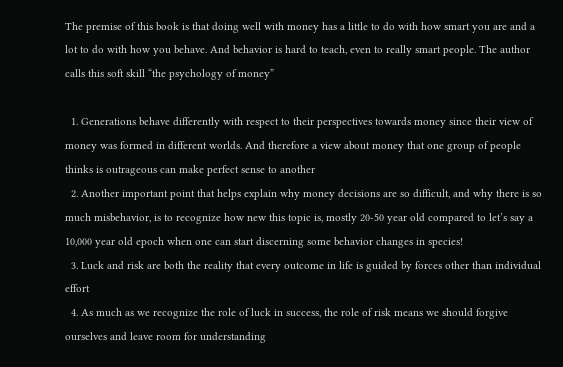The premise of this book is that doing well with money has a little to do with how smart you are and a lot to do with how you behave. And behavior is hard to teach, even to really smart people. The author calls this soft skill “the psychology of money”

  1. Generations behave differently with respect to their perspectives towards money since their view of money was formed in different worlds. And therefore a view about money that one group of people thinks is outrageous can make perfect sense to another
  2. Another important point that helps explain why money decisions are so difficult, and why there is so much misbehavior, is to recognize how new this topic is, mostly 20-50 year old compared to let’s say a 10,000 year old epoch when one can start discerning some behavior changes in species!
  3. Luck and risk are both the reality that every outcome in life is guided by forces other than individual effort
  4. As much as we recognize the role of luck in success, the role of risk means we should forgive ourselves and leave room for understanding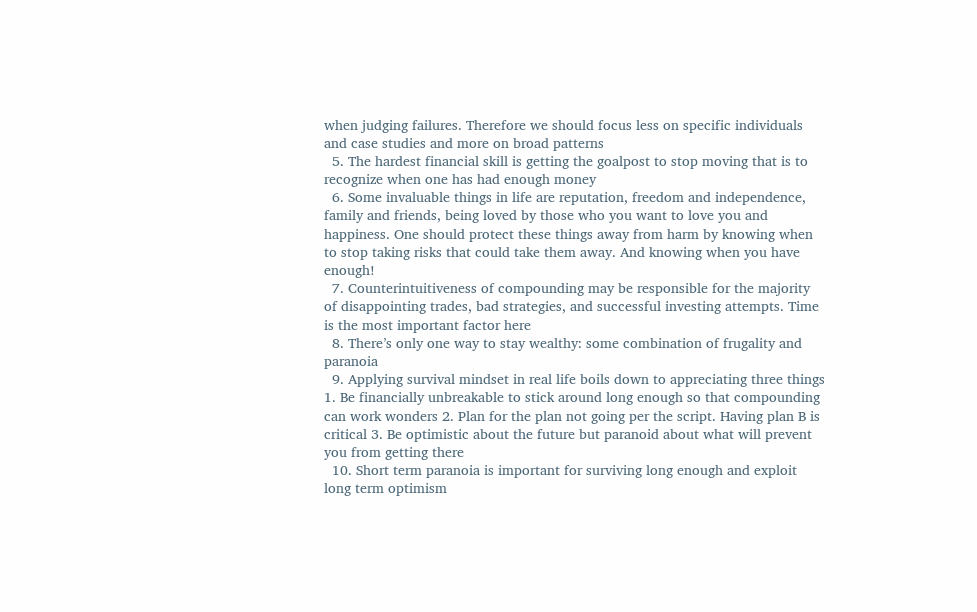when judging failures. Therefore we should focus less on specific individuals and case studies and more on broad patterns
  5. The hardest financial skill is getting the goalpost to stop moving that is to recognize when one has had enough money
  6. Some invaluable things in life are reputation, freedom and independence, family and friends, being loved by those who you want to love you and happiness. One should protect these things away from harm by knowing when to stop taking risks that could take them away. And knowing when you have enough!
  7. Counterintuitiveness of compounding may be responsible for the majority of disappointing trades, bad strategies, and successful investing attempts. Time is the most important factor here
  8. There’s only one way to stay wealthy: some combination of frugality and paranoia
  9. Applying survival mindset in real life boils down to appreciating three things 1. Be financially unbreakable to stick around long enough so that compounding can work wonders 2. Plan for the plan not going per the script. Having plan B is critical 3. Be optimistic about the future but paranoid about what will prevent you from getting there
  10. Short term paranoia is important for surviving long enough and exploit long term optimism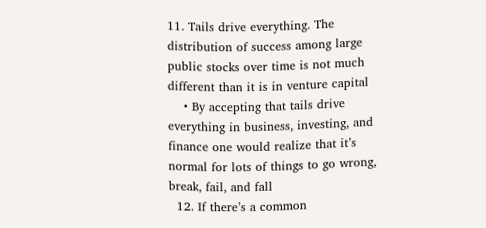11. Tails drive everything. The distribution of success among large public stocks over time is not much different than it is in venture capital
    • By accepting that tails drive everything in business, investing, and finance one would realize that it’s normal for lots of things to go wrong, break, fail, and fall
  12. If there’s a common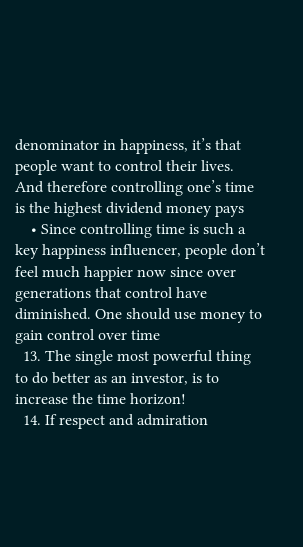denominator in happiness, it’s that people want to control their lives. And therefore controlling one’s time is the highest dividend money pays
    • Since controlling time is such a key happiness influencer, people don’t feel much happier now since over generations that control have diminished. One should use money to gain control over time
  13. The single most powerful thing to do better as an investor, is to increase the time horizon!
  14. If respect and admiration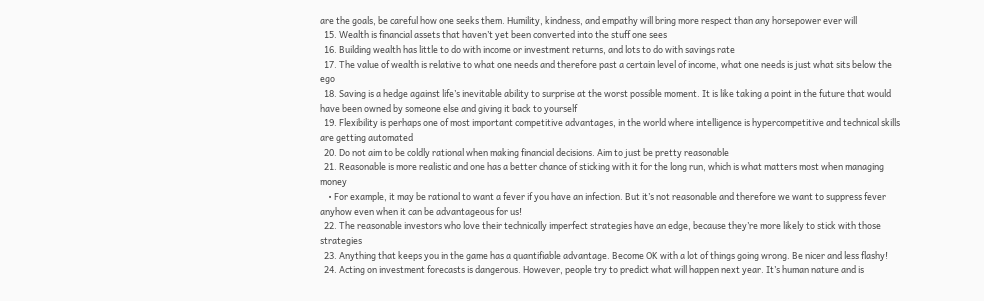are the goals, be careful how one seeks them. Humility, kindness, and empathy will bring more respect than any horsepower ever will
  15. Wealth is financial assets that haven’t yet been converted into the stuff one sees
  16. Building wealth has little to do with income or investment returns, and lots to do with savings rate
  17. The value of wealth is relative to what one needs and therefore past a certain level of income, what one needs is just what sits below the ego
  18. Saving is a hedge against life’s inevitable ability to surprise at the worst possible moment. It is like taking a point in the future that would have been owned by someone else and giving it back to yourself
  19. Flexibility is perhaps one of most important competitive advantages, in the world where intelligence is hypercompetitive and technical skills are getting automated
  20. Do not aim to be coldly rational when making financial decisions. Aim to just be pretty reasonable
  21. Reasonable is more realistic and one has a better chance of sticking with it for the long run, which is what matters most when managing money
    • For example, it may be rational to want a fever if you have an infection. But it’s not reasonable and therefore we want to suppress fever anyhow even when it can be advantageous for us!
  22. The reasonable investors who love their technically imperfect strategies have an edge, because they’re more likely to stick with those strategies
  23. Anything that keeps you in the game has a quantifiable advantage. Become OK with a lot of things going wrong. Be nicer and less flashy!
  24. Acting on investment forecasts is dangerous. However, people try to predict what will happen next year. It’s human nature and is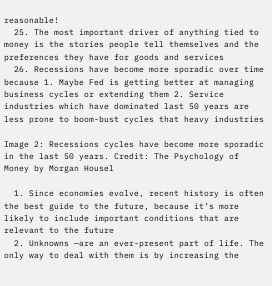reasonable!
  25. The most important driver of anything tied to money is the stories people tell themselves and the preferences they have for goods and services
  26. Recessions have become more sporadic over time because 1. Maybe Fed is getting better at managing business cycles or extending them 2. Service industries which have dominated last 50 years are less prone to boom-bust cycles that heavy industries

Image 2: Recessions cycles have become more sporadic in the last 50 years. Credit: The Psychology of Money by Morgan Housel

  1. Since economies evolve, recent history is often the best guide to the future, because it’s more likely to include important conditions that are relevant to the future
  2. Unknowns —are an ever-present part of life. The only way to deal with them is by increasing the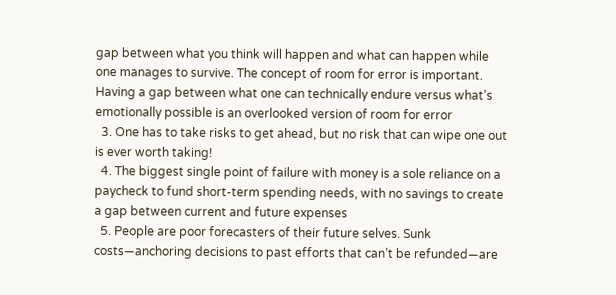gap between what you think will happen and what can happen while one manages to survive. The concept of room for error is important. Having a gap between what one can technically endure versus what’s emotionally possible is an overlooked version of room for error
  3. One has to take risks to get ahead, but no risk that can wipe one out is ever worth taking!
  4. The biggest single point of failure with money is a sole reliance on a paycheck to fund short-term spending needs, with no savings to create a gap between current and future expenses
  5. People are poor forecasters of their future selves. Sunk costs—anchoring decisions to past efforts that can’t be refunded—are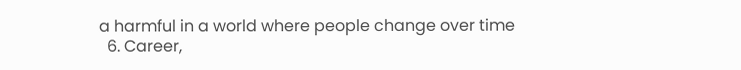a harmful in a world where people change over time
  6. Career,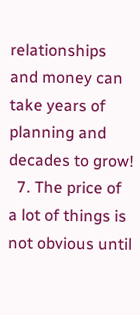relationships and money can take years of planning and decades to grow!
  7. The price of a lot of things is not obvious until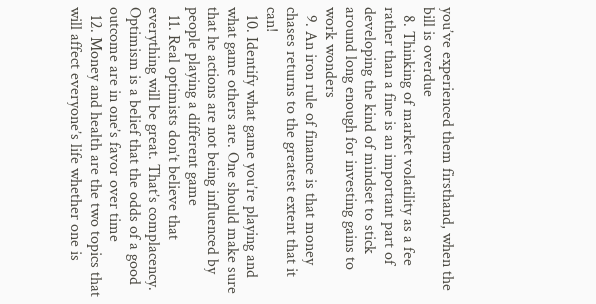you’ve experienced them firsthand, when the bill is overdue
  8. Thinking of market volatility as a fee rather than a fine is an important part of developing the kind of mindset to stick around long enough for investing gains to work wonders
  9. An iron rule of finance is that money chases returns to the greatest extent that it can!
  10. Identify what game you’re playing and what game others are. One should make sure that he actions are not being influenced by people playing a different game
  11. Real optimists don’t believe that everything will be great. That’s complacency. Optimism is a belief that the odds of a good outcome are in one’s favor over time
  12. Money and health are the two topics that will affect everyone’s life whether one is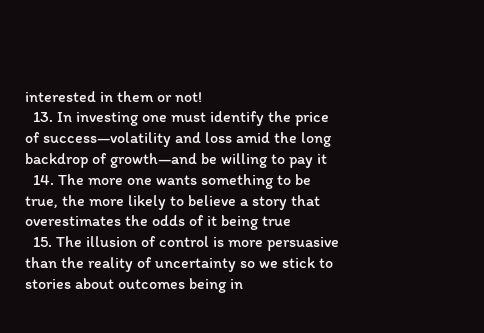interested in them or not!
  13. In investing one must identify the price of success—volatility and loss amid the long backdrop of growth—and be willing to pay it
  14. The more one wants something to be true, the more likely to believe a story that overestimates the odds of it being true
  15. The illusion of control is more persuasive than the reality of uncertainty so we stick to stories about outcomes being in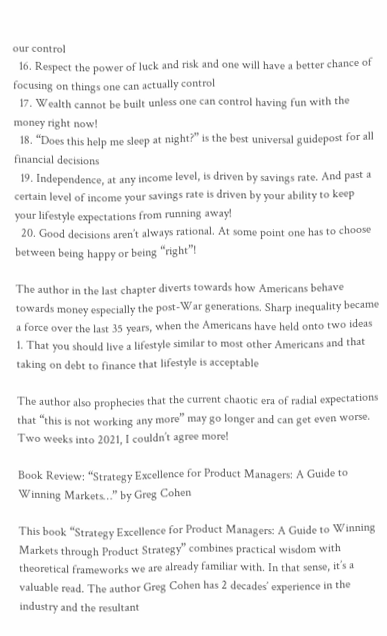our control
  16. Respect the power of luck and risk and one will have a better chance of focusing on things one can actually control
  17. Wealth cannot be built unless one can control having fun with the money right now!
  18. “Does this help me sleep at night?” is the best universal guidepost for all financial decisions
  19. Independence, at any income level, is driven by savings rate. And past a certain level of income your savings rate is driven by your ability to keep your lifestyle expectations from running away!
  20. Good decisions aren’t always rational. At some point one has to choose between being happy or being “right”!

The author in the last chapter diverts towards how Americans behave towards money especially the post-War generations. Sharp inequality became a force over the last 35 years, when the Americans have held onto two ideas 1. That you should live a lifestyle similar to most other Americans and that taking on debt to finance that lifestyle is acceptable

The author also prophecies that the current chaotic era of radial expectations that “this is not working any more” may go longer and can get even worse. Two weeks into 2021, I couldn’t agree more!

Book Review: “Strategy Excellence for Product Managers: A Guide to Winning Markets…” by Greg Cohen

This book “Strategy Excellence for Product Managers: A Guide to Winning Markets through Product Strategy” combines practical wisdom with theoretical frameworks we are already familiar with. In that sense, it’s a valuable read. The author Greg Cohen has 2 decades’ experience in the industry and the resultant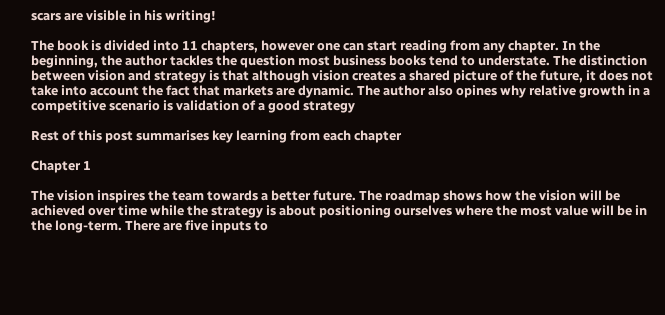scars are visible in his writing!

The book is divided into 11 chapters, however one can start reading from any chapter. In the beginning, the author tackles the question most business books tend to understate. The distinction between vision and strategy is that although vision creates a shared picture of the future, it does not take into account the fact that markets are dynamic. The author also opines why relative growth in a competitive scenario is validation of a good strategy

Rest of this post summarises key learning from each chapter

Chapter 1

The vision inspires the team towards a better future. The roadmap shows how the vision will be achieved over time while the strategy is about positioning ourselves where the most value will be in the long-term. There are five inputs to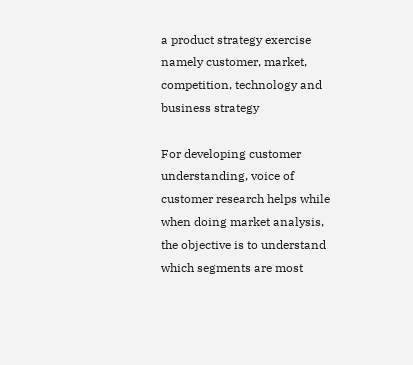a product strategy exercise namely customer, market, competition, technology and business strategy

For developing customer understanding, voice of customer research helps while when doing market analysis, the objective is to understand which segments are most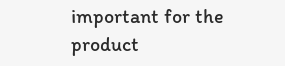important for the product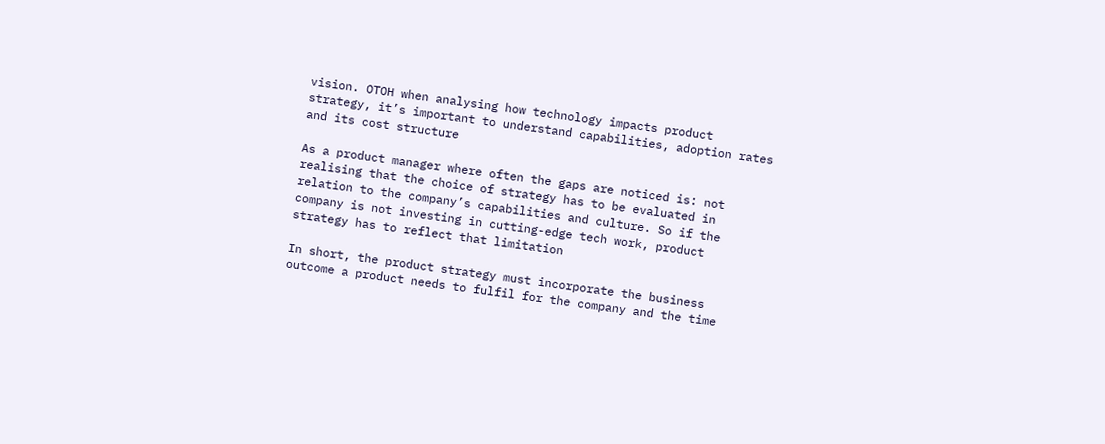vision. OTOH when analysing how technology impacts product strategy, it’s important to understand capabilities, adoption rates and its cost structure

As a product manager where often the gaps are noticed is: not realising that the choice of strategy has to be evaluated in relation to the company’s capabilities and culture. So if the company is not investing in cutting-edge tech work, product strategy has to reflect that limitation

In short, the product strategy must incorporate the business outcome a product needs to fulfil for the company and the time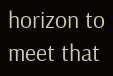horizon to meet that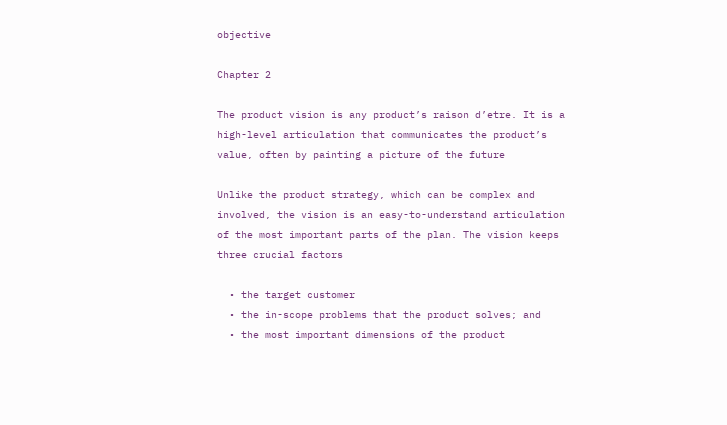objective

Chapter 2

The product vision is any product’s raison d’etre. It is a high-level articulation that communicates the product’s value, often by painting a picture of the future

Unlike the product strategy, which can be complex and involved, the vision is an easy-to-understand articulation of the most important parts of the plan. The vision keeps three crucial factors

  • the target customer
  • the in-scope problems that the product solves; and
  • the most important dimensions of the product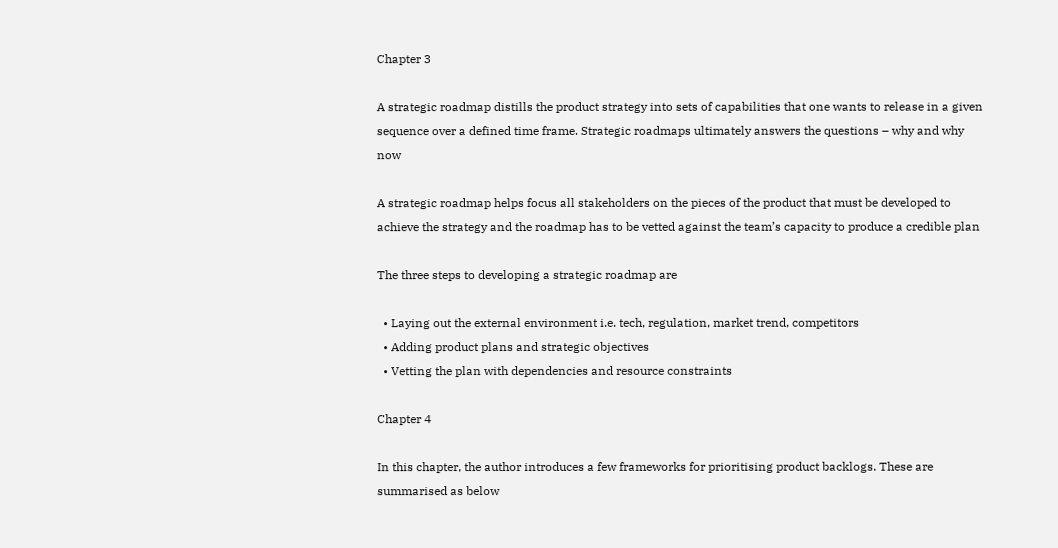Chapter 3

A strategic roadmap distills the product strategy into sets of capabilities that one wants to release in a given sequence over a defined time frame. Strategic roadmaps ultimately answers the questions – why and why now

A strategic roadmap helps focus all stakeholders on the pieces of the product that must be developed to achieve the strategy and the roadmap has to be vetted against the team’s capacity to produce a credible plan

The three steps to developing a strategic roadmap are

  • Laying out the external environment i.e. tech, regulation, market trend, competitors
  • Adding product plans and strategic objectives
  • Vetting the plan with dependencies and resource constraints

Chapter 4

In this chapter, the author introduces a few frameworks for prioritising product backlogs. These are summarised as below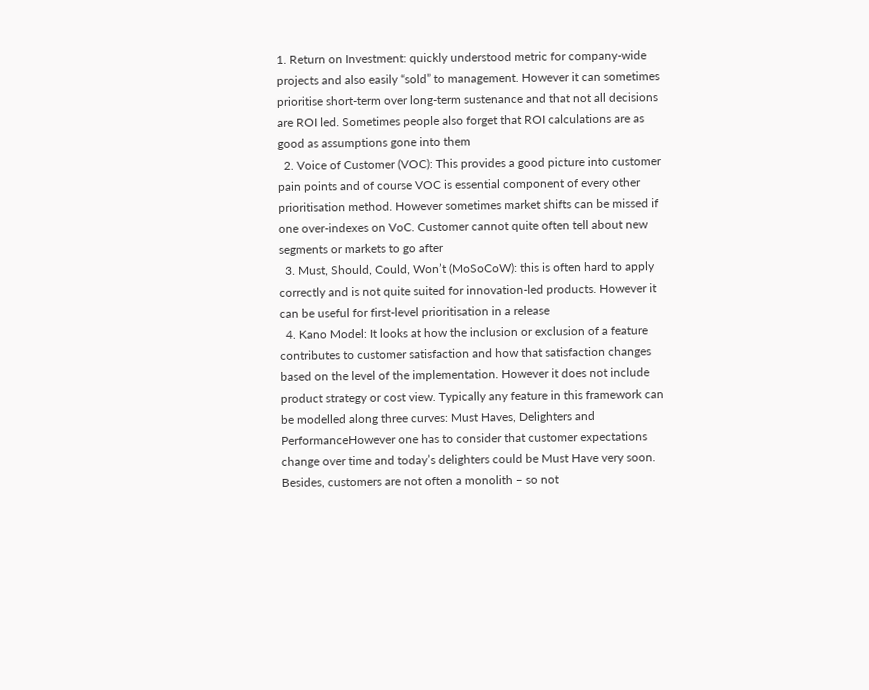1. Return on Investment: quickly understood metric for company-wide projects and also easily “sold” to management. However it can sometimes prioritise short-term over long-term sustenance and that not all decisions are ROI led. Sometimes people also forget that ROI calculations are as good as assumptions gone into them
  2. Voice of Customer (VOC): This provides a good picture into customer pain points and of course VOC is essential component of every other prioritisation method. However sometimes market shifts can be missed if one over-indexes on VoC. Customer cannot quite often tell about new segments or markets to go after
  3. Must, Should, Could, Won’t (MoSoCoW): this is often hard to apply correctly and is not quite suited for innovation-led products. However it can be useful for first-level prioritisation in a release
  4. Kano Model: It looks at how the inclusion or exclusion of a feature contributes to customer satisfaction and how that satisfaction changes based on the level of the implementation. However it does not include product strategy or cost view. Typically any feature in this framework can be modelled along three curves: Must Haves, Delighters and PerformanceHowever one has to consider that customer expectations change over time and today’s delighters could be Must Have very soon. Besides, customers are not often a monolith – so not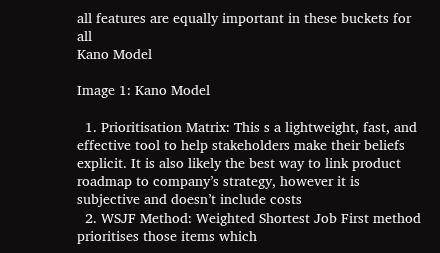all features are equally important in these buckets for all
Kano Model

Image 1: Kano Model

  1. Prioritisation Matrix: This s a lightweight, fast, and effective tool to help stakeholders make their beliefs explicit. It is also likely the best way to link product roadmap to company’s strategy, however it is subjective and doesn’t include costs
  2. WSJF Method: Weighted Shortest Job First method prioritises those items which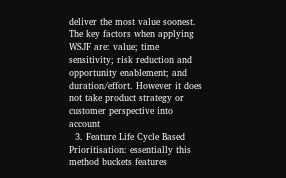deliver the most value soonest. The key factors when applying WSJF are: value; time sensitivity; risk reduction and opportunity enablement; and duration/effort. However it does not take product strategy or customer perspective into account
  3. Feature Life Cycle Based Prioritisation: essentially this method buckets features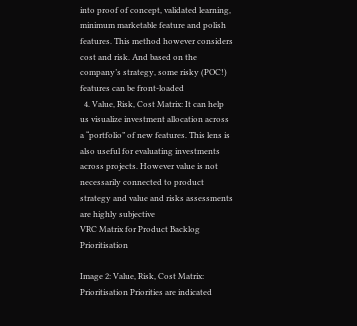into proof of concept, validated learning, minimum marketable feature and polish features. This method however considers cost and risk. And based on the company’s strategy, some risky (POC!) features can be front-loaded
  4. Value, Risk, Cost Matrix: It can help us visualize investment allocation across a “portfolio” of new features. This lens is also useful for evaluating investments across projects. However value is not necessarily connected to product strategy and value and risks assessments are highly subjective
VRC Matrix for Product Backlog Prioritisation

Image 2: Value, Risk, Cost Matrix: Prioritisation Priorities are indicated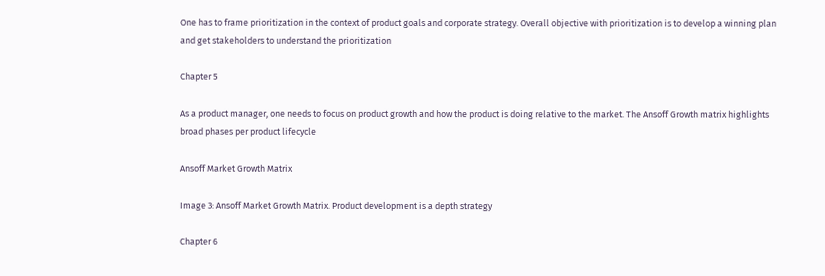One has to frame prioritization in the context of product goals and corporate strategy. Overall objective with prioritization is to develop a winning plan and get stakeholders to understand the prioritization

Chapter 5

As a product manager, one needs to focus on product growth and how the product is doing relative to the market. The Ansoff Growth matrix highlights broad phases per product lifecycle

Ansoff Market Growth Matrix

Image 3: Ansoff Market Growth Matrix. Product development is a depth strategy

Chapter 6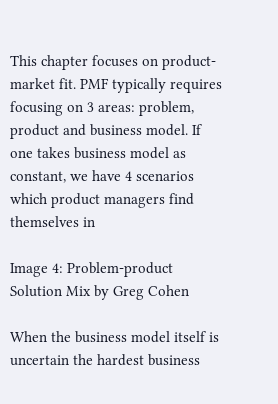This chapter focuses on product-market fit. PMF typically requires focusing on 3 areas: problem, product and business model. If one takes business model as constant, we have 4 scenarios which product managers find themselves in

Image 4: Problem-product Solution Mix by Greg Cohen

When the business model itself is uncertain the hardest business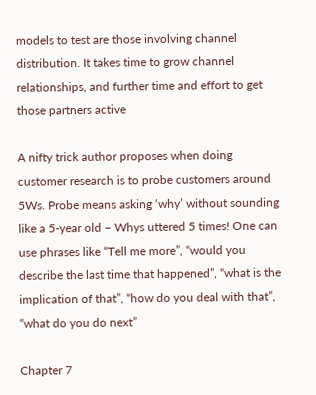models to test are those involving channel distribution. It takes time to grow channel relationships, and further time and effort to get those partners active

A nifty trick author proposes when doing customer research is to probe customers around 5Ws. Probe means asking ‘why’ without sounding like a 5-year old – Whys uttered 5 times! One can use phrases like “Tell me more”, “would you describe the last time that happened”, “what is the implication of that”, “how do you deal with that”, “what do you do next”

Chapter 7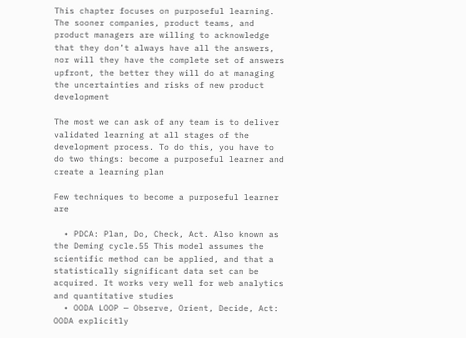This chapter focuses on purposeful learning. The sooner companies, product teams, and product managers are willing to acknowledge that they don’t always have all the answers, nor will they have the complete set of answers upfront, the better they will do at managing the uncertainties and risks of new product development

The most we can ask of any team is to deliver validated learning at all stages of the development process. To do this, you have to do two things: become a purposeful learner and create a learning plan

Few techniques to become a purposeful learner are

  • PDCA: Plan, Do, Check, Act. Also known as the Deming cycle.55 This model assumes the scientific method can be applied, and that a statistically significant data set can be acquired. It works very well for web analytics and quantitative studies
  • OODA LOOP — Observe, Orient, Decide, Act: OODA explicitly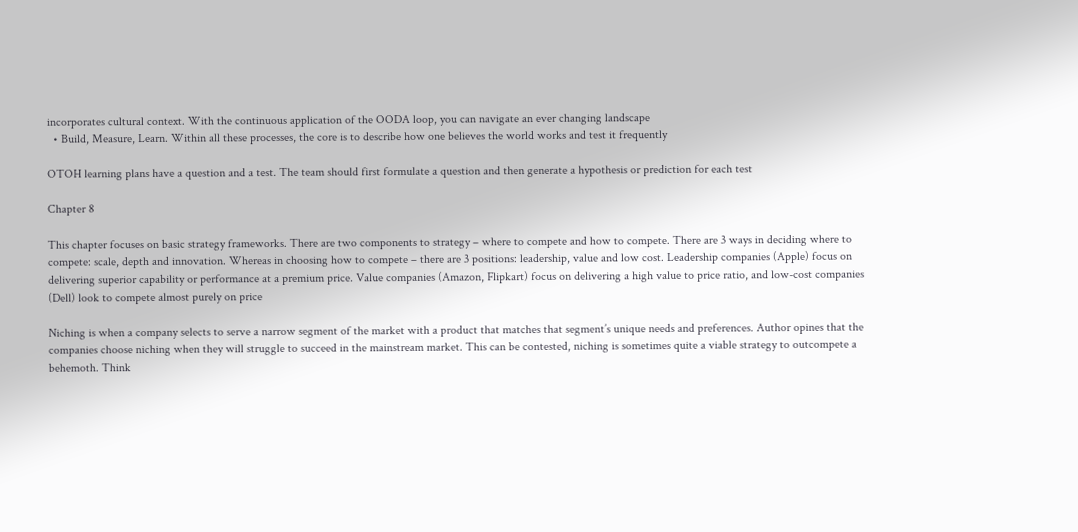incorporates cultural context. With the continuous application of the OODA loop, you can navigate an ever changing landscape
  • Build, Measure, Learn. Within all these processes, the core is to describe how one believes the world works and test it frequently

OTOH learning plans have a question and a test. The team should first formulate a question and then generate a hypothesis or prediction for each test

Chapter 8

This chapter focuses on basic strategy frameworks. There are two components to strategy – where to compete and how to compete. There are 3 ways in deciding where to compete: scale, depth and innovation. Whereas in choosing how to compete – there are 3 positions: leadership, value and low cost. Leadership companies (Apple) focus on delivering superior capability or performance at a premium price. Value companies (Amazon, Flipkart) focus on delivering a high value to price ratio, and low-cost companies (Dell) look to compete almost purely on price

Niching is when a company selects to serve a narrow segment of the market with a product that matches that segment’s unique needs and preferences. Author opines that the companies choose niching when they will struggle to succeed in the mainstream market. This can be contested, niching is sometimes quite a viable strategy to outcompete a behemoth. Think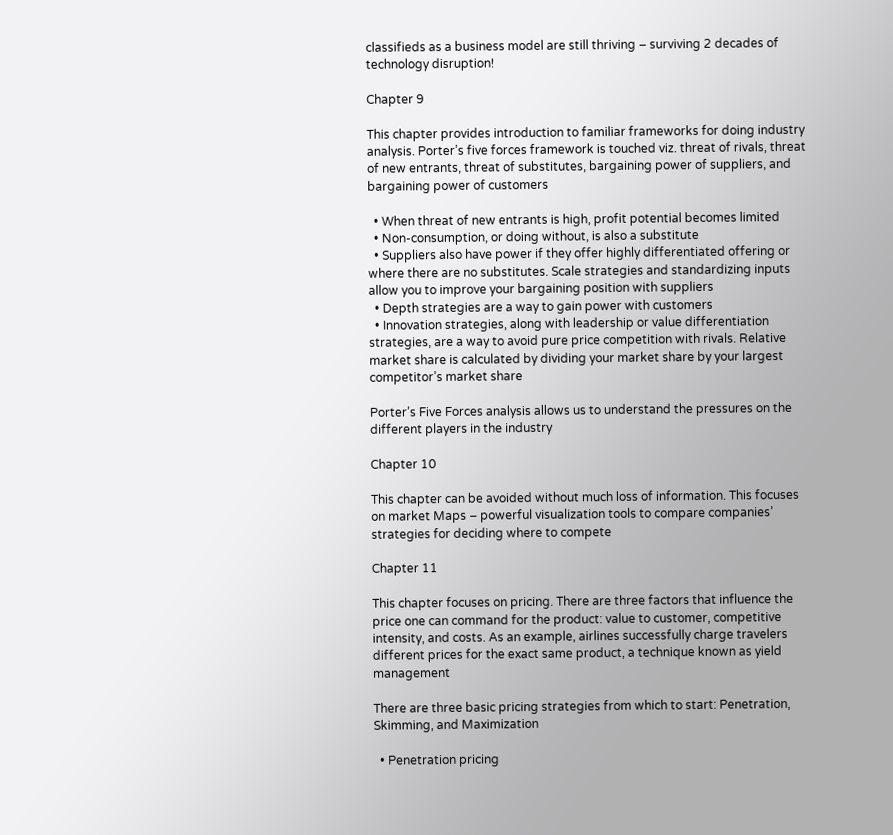classifieds as a business model are still thriving – surviving 2 decades of technology disruption!

Chapter 9

This chapter provides introduction to familiar frameworks for doing industry analysis. Porter’s five forces framework is touched viz. threat of rivals, threat of new entrants, threat of substitutes, bargaining power of suppliers, and bargaining power of customers

  • When threat of new entrants is high, profit potential becomes limited
  • Non-consumption, or doing without, is also a substitute
  • Suppliers also have power if they offer highly differentiated offering or where there are no substitutes. Scale strategies and standardizing inputs allow you to improve your bargaining position with suppliers
  • Depth strategies are a way to gain power with customers
  • Innovation strategies, along with leadership or value differentiation strategies, are a way to avoid pure price competition with rivals. Relative market share is calculated by dividing your market share by your largest competitor’s market share

Porter’s Five Forces analysis allows us to understand the pressures on the different players in the industry

Chapter 10

This chapter can be avoided without much loss of information. This focuses on market Maps – powerful visualization tools to compare companies’ strategies for deciding where to compete

Chapter 11

This chapter focuses on pricing. There are three factors that influence the price one can command for the product: value to customer, competitive intensity, and costs. As an example, airlines successfully charge travelers different prices for the exact same product, a technique known as yield management

There are three basic pricing strategies from which to start: Penetration, Skimming, and Maximization

  • Penetration pricing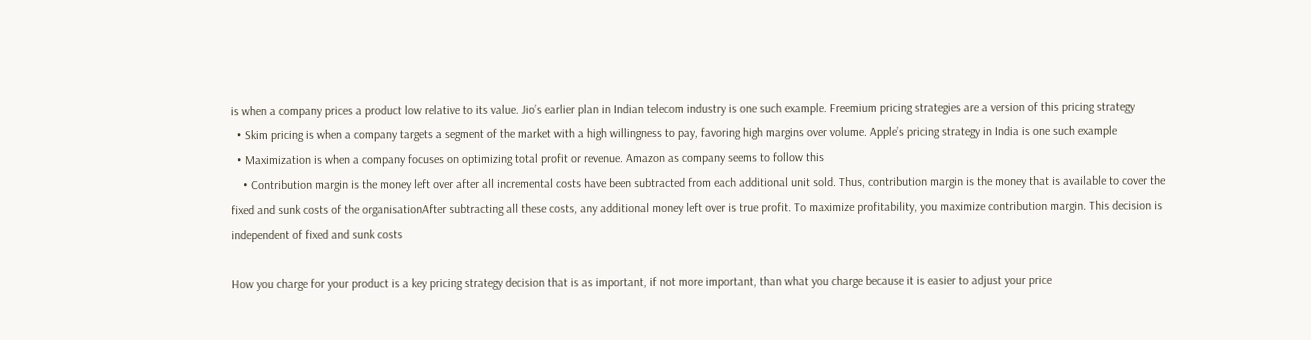is when a company prices a product low relative to its value. Jio’s earlier plan in Indian telecom industry is one such example. Freemium pricing strategies are a version of this pricing strategy
  • Skim pricing is when a company targets a segment of the market with a high willingness to pay, favoring high margins over volume. Apple’s pricing strategy in India is one such example
  • Maximization is when a company focuses on optimizing total profit or revenue. Amazon as company seems to follow this
    • Contribution margin is the money left over after all incremental costs have been subtracted from each additional unit sold. Thus, contribution margin is the money that is available to cover the fixed and sunk costs of the organisationAfter subtracting all these costs, any additional money left over is true profit. To maximize profitability, you maximize contribution margin. This decision is independent of fixed and sunk costs

How you charge for your product is a key pricing strategy decision that is as important, if not more important, than what you charge because it is easier to adjust your price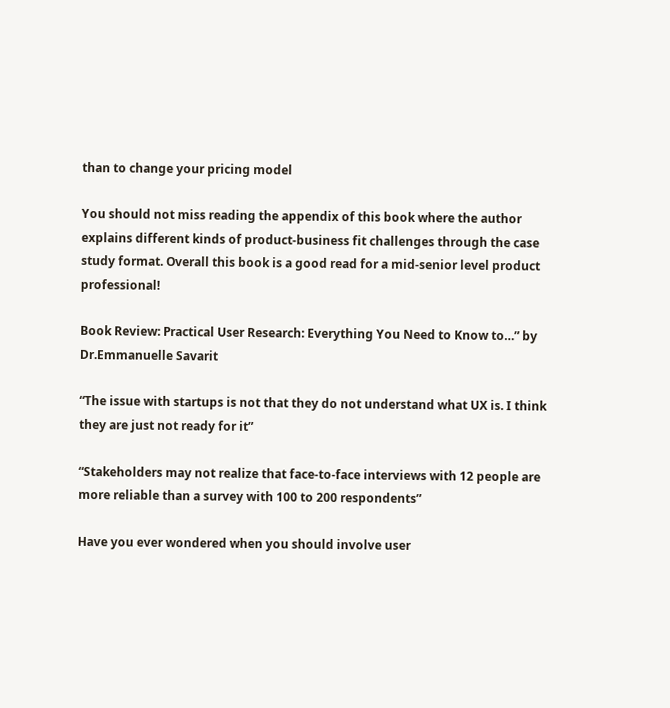than to change your pricing model

You should not miss reading the appendix of this book where the author explains different kinds of product-business fit challenges through the case study format. Overall this book is a good read for a mid-senior level product professional!

Book Review: Practical User Research: Everything You Need to Know to…” by Dr.Emmanuelle Savarit

“The issue with startups is not that they do not understand what UX is. I think they are just not ready for it”

“Stakeholders may not realize that face-to-face interviews with 12 people are more reliable than a survey with 100 to 200 respondents”

Have you ever wondered when you should involve user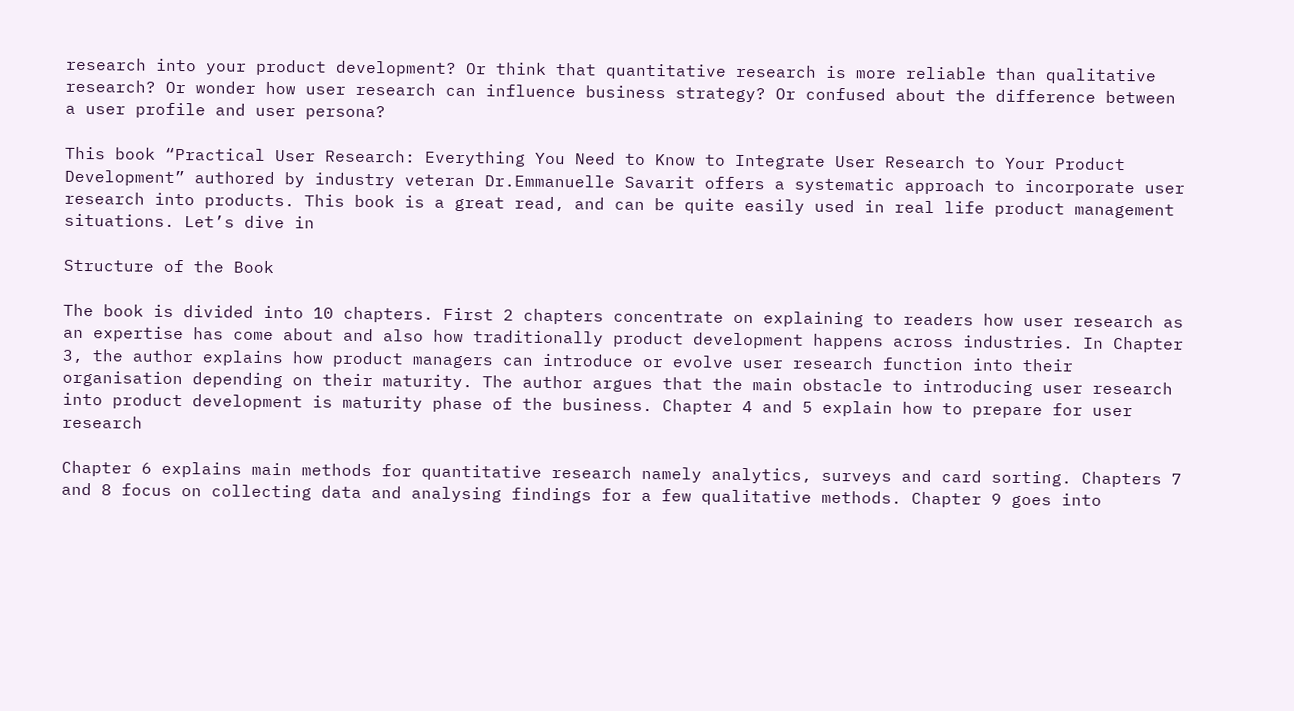research into your product development? Or think that quantitative research is more reliable than qualitative research? Or wonder how user research can influence business strategy? Or confused about the difference between a user profile and user persona?

This book “Practical User Research: Everything You Need to Know to Integrate User Research to Your Product Development” authored by industry veteran Dr.Emmanuelle Savarit offers a systematic approach to incorporate user research into products. This book is a great read, and can be quite easily used in real life product management situations. Let’s dive in

Structure of the Book

The book is divided into 10 chapters. First 2 chapters concentrate on explaining to readers how user research as an expertise has come about and also how traditionally product development happens across industries. In Chapter 3, the author explains how product managers can introduce or evolve user research function into their organisation depending on their maturity. The author argues that the main obstacle to introducing user research into product development is maturity phase of the business. Chapter 4 and 5 explain how to prepare for user research

Chapter 6 explains main methods for quantitative research namely analytics, surveys and card sorting. Chapters 7 and 8 focus on collecting data and analysing findings for a few qualitative methods. Chapter 9 goes into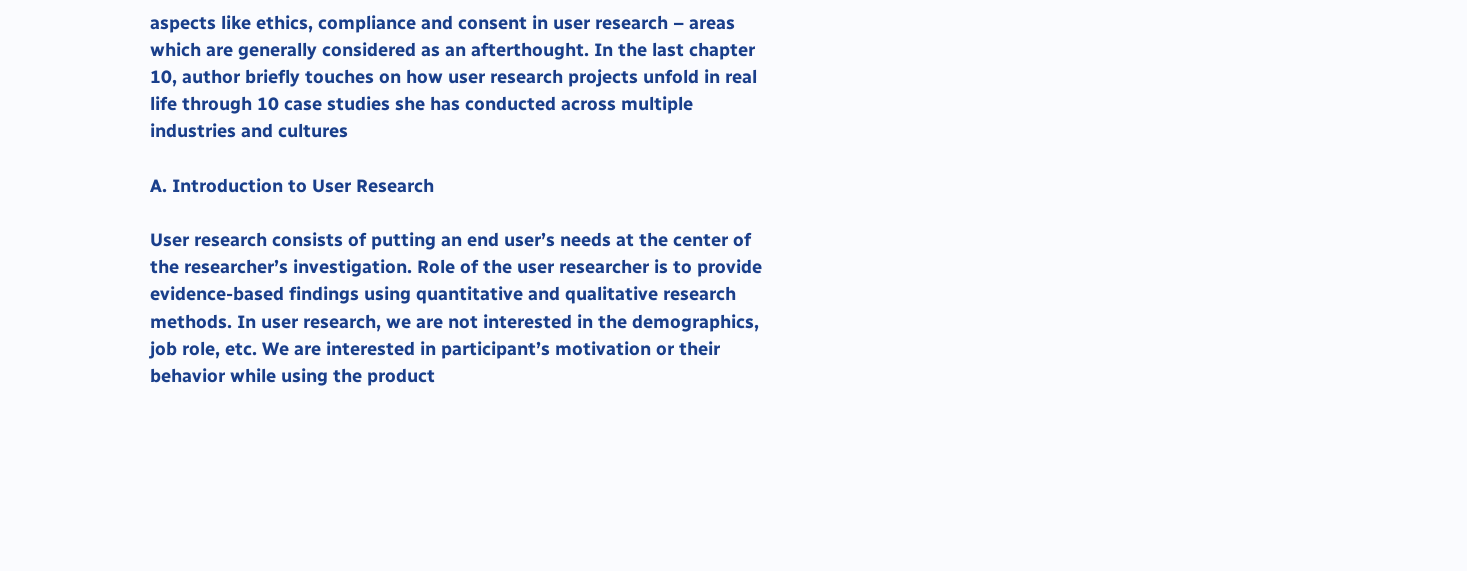aspects like ethics, compliance and consent in user research – areas which are generally considered as an afterthought. In the last chapter 10, author briefly touches on how user research projects unfold in real life through 10 case studies she has conducted across multiple industries and cultures

A. Introduction to User Research

User research consists of putting an end user’s needs at the center of the researcher’s investigation. Role of the user researcher is to provide evidence-based findings using quantitative and qualitative research methods. In user research, we are not interested in the demographics, job role, etc. We are interested in participant’s motivation or their behavior while using the product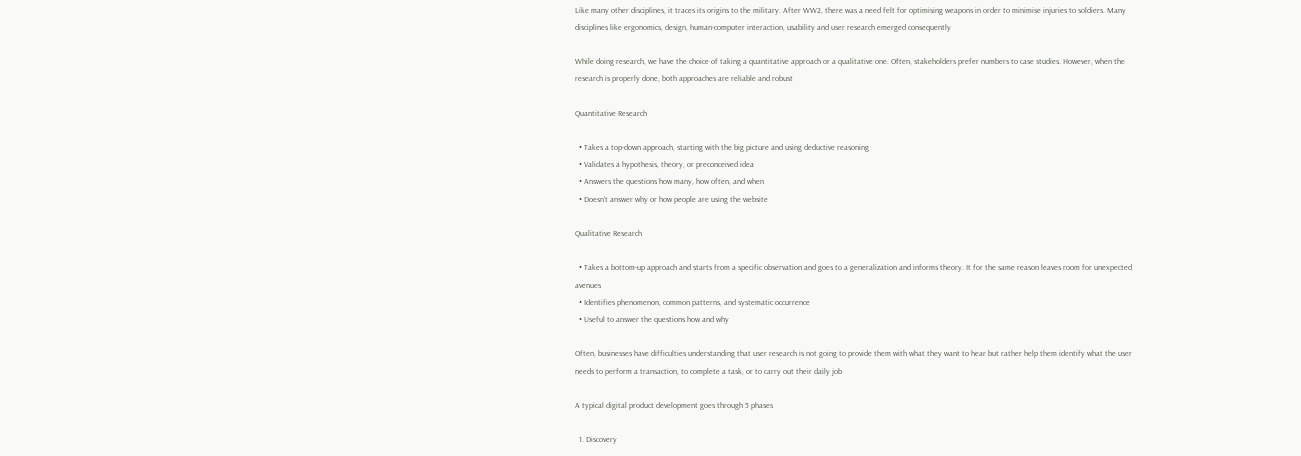Like many other disciplines, it traces its origins to the military. After WW2, there was a need felt for optimising weapons in order to minimise injuries to soldiers. Many disciplines like ergonomics, design, human-computer interaction, usability and user research emerged consequently

While doing research, we have the choice of taking a quantitative approach or a qualitative one. Often, stakeholders prefer numbers to case studies. However, when the research is properly done, both approaches are reliable and robust

Quantitative Research

  • Takes a top-down approach, starting with the big picture and using deductive reasoning
  • Validates a hypothesis, theory, or preconceived idea
  • Answers the questions how many, how often, and when
  • Doesn’t answer why or how people are using the website

Qualitative Research

  • Takes a bottom-up approach and starts from a specific observation and goes to a generalization and informs theory. It for the same reason leaves room for unexpected avenues
  • Identifies phenomenon, common patterns, and systematic occurrence
  • Useful to answer the questions how and why

Often, businesses have difficulties understanding that user research is not going to provide them with what they want to hear but rather help them identify what the user needs to perform a transaction, to complete a task, or to carry out their daily job

A typical digital product development goes through 5 phases

  1. Discovery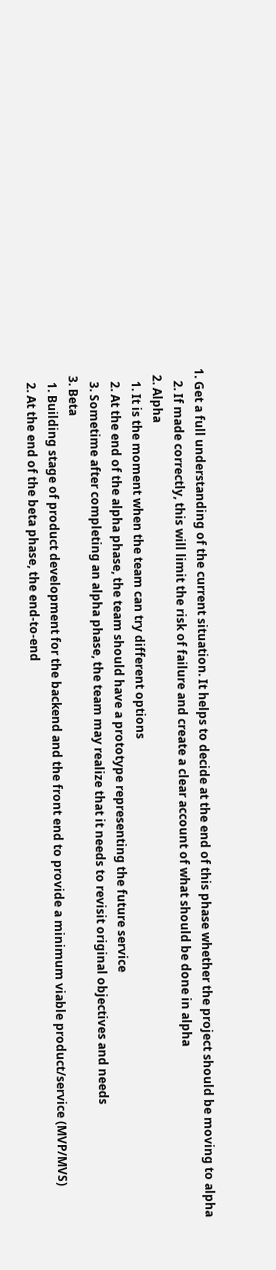1. Get a full understanding of the current situation. It helps to decide at the end of this phase whether the project should be moving to alpha
    2. If made correctly, this will limit the risk of failure and create a clear account of what should be done in alpha
  2. Alpha
    1. It is the moment when the team can try different options
    2. At the end of the alpha phase, the team should have a prototype representing the future service
    3. Sometime after completing an alpha phase, the team may realize that it needs to revisit original objectives and needs
  3. Beta
    1. Building stage of product development for the backend and the front end to provide a minimum viable product/service (MVP/MVS)
    2. At the end of the beta phase, the end-to-end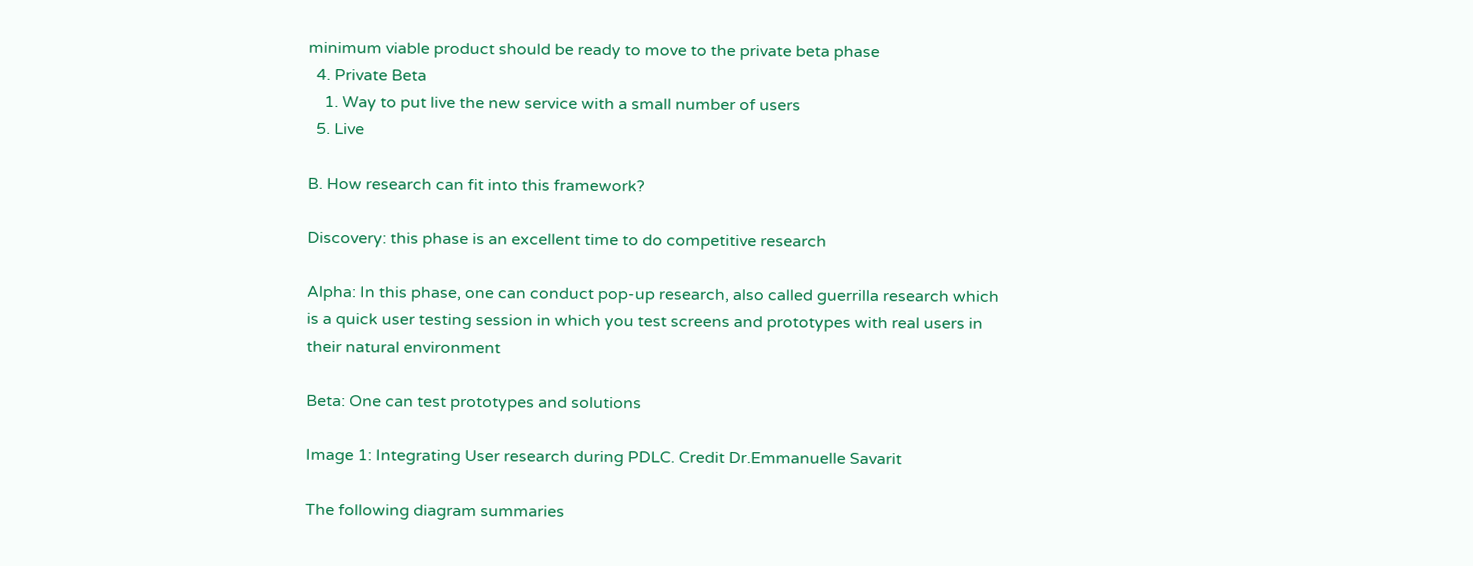minimum viable product should be ready to move to the private beta phase
  4. Private Beta
    1. Way to put live the new service with a small number of users
  5. Live

B. How research can fit into this framework?

Discovery: this phase is an excellent time to do competitive research

Alpha: In this phase, one can conduct pop-up research, also called guerrilla research which is a quick user testing session in which you test screens and prototypes with real users in their natural environment

Beta: One can test prototypes and solutions

Image 1: Integrating User research during PDLC. Credit Dr.Emmanuelle Savarit

The following diagram summaries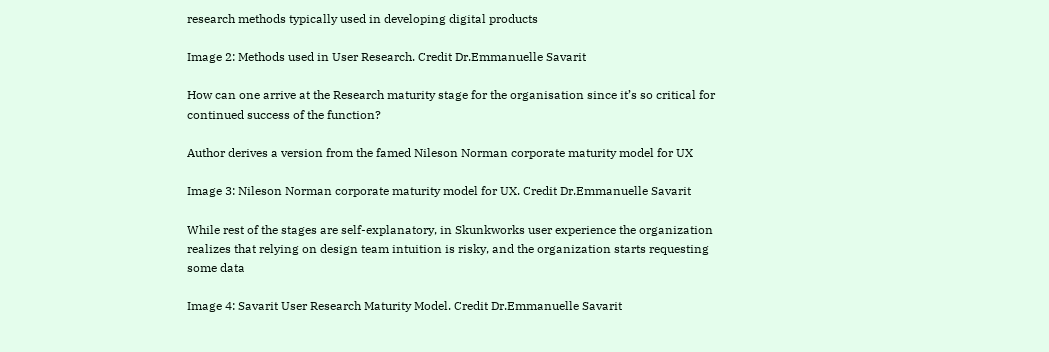research methods typically used in developing digital products

Image 2: Methods used in User Research. Credit Dr.Emmanuelle Savarit

How can one arrive at the Research maturity stage for the organisation since it’s so critical for continued success of the function?

Author derives a version from the famed Nileson Norman corporate maturity model for UX

Image 3: Nileson Norman corporate maturity model for UX. Credit Dr.Emmanuelle Savarit

While rest of the stages are self-explanatory, in Skunkworks user experience the organization realizes that relying on design team intuition is risky, and the organization starts requesting some data

Image 4: Savarit User Research Maturity Model. Credit Dr.Emmanuelle Savarit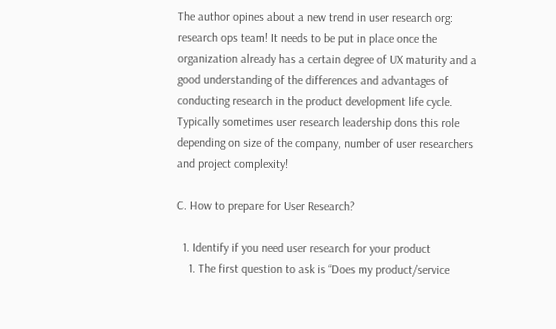The author opines about a new trend in user research org: research ops team! It needs to be put in place once the organization already has a certain degree of UX maturity and a good understanding of the differences and advantages of conducting research in the product development life cycle. Typically sometimes user research leadership dons this role depending on size of the company, number of user researchers and project complexity!

C. How to prepare for User Research?

  1. Identify if you need user research for your product
    1. The first question to ask is “Does my product/service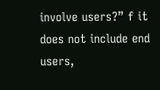involve users?” f it does not include end users,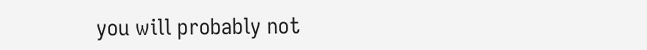you will probably not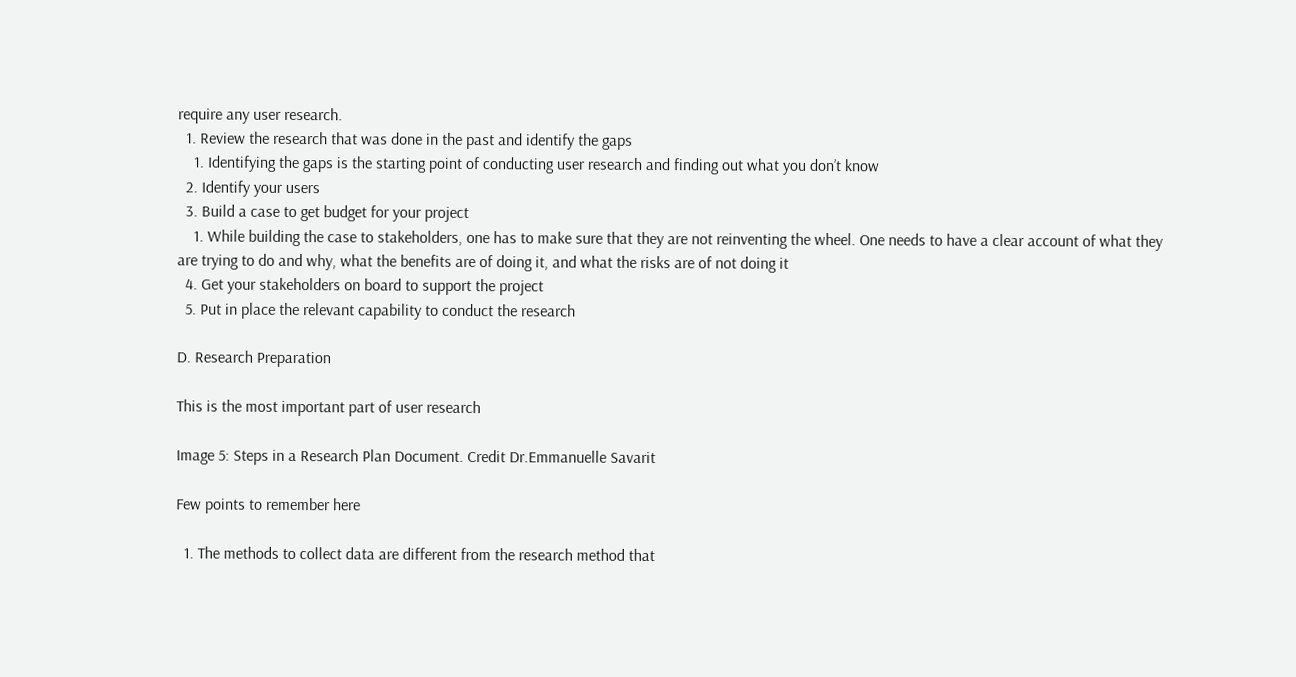require any user research.
  1. Review the research that was done in the past and identify the gaps
    1. Identifying the gaps is the starting point of conducting user research and finding out what you don’t know
  2. Identify your users
  3. Build a case to get budget for your project
    1. While building the case to stakeholders, one has to make sure that they are not reinventing the wheel. One needs to have a clear account of what they are trying to do and why, what the benefits are of doing it, and what the risks are of not doing it
  4. Get your stakeholders on board to support the project
  5. Put in place the relevant capability to conduct the research

D. Research Preparation

This is the most important part of user research

Image 5: Steps in a Research Plan Document. Credit Dr.Emmanuelle Savarit

Few points to remember here

  1. The methods to collect data are different from the research method that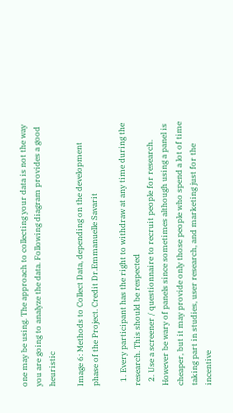one may be using. The approach to collecting your data is not the way you are going to analyze the data. Following diagram provides a good heuristic

Image 6: Methods to Collect Data, depending on the development phase of the Project. Credit Dr.Emmanuelle Savarit

  1. Every participant has the right to withdraw at any time during the research. This should be respected
  2. Use a screener / questionnaire to recruit people for research. However be wary of panels since sometimes although using a panel is cheaper, but it may provide only those people who spend a lot of time taking part in studies, user research, and marketing just for the incentive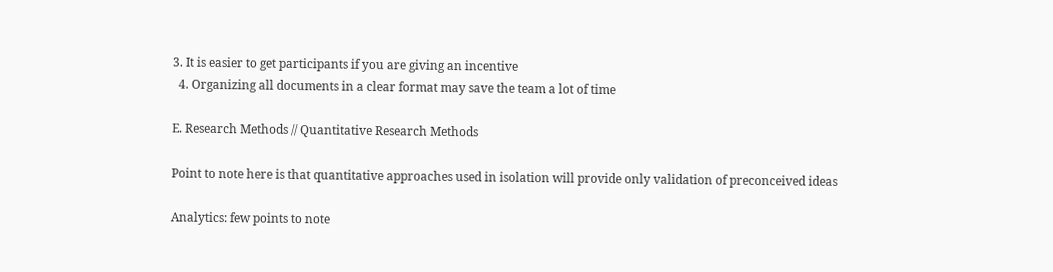3. It is easier to get participants if you are giving an incentive
  4. Organizing all documents in a clear format may save the team a lot of time

E. Research Methods // Quantitative Research Methods

Point to note here is that quantitative approaches used in isolation will provide only validation of preconceived ideas

Analytics: few points to note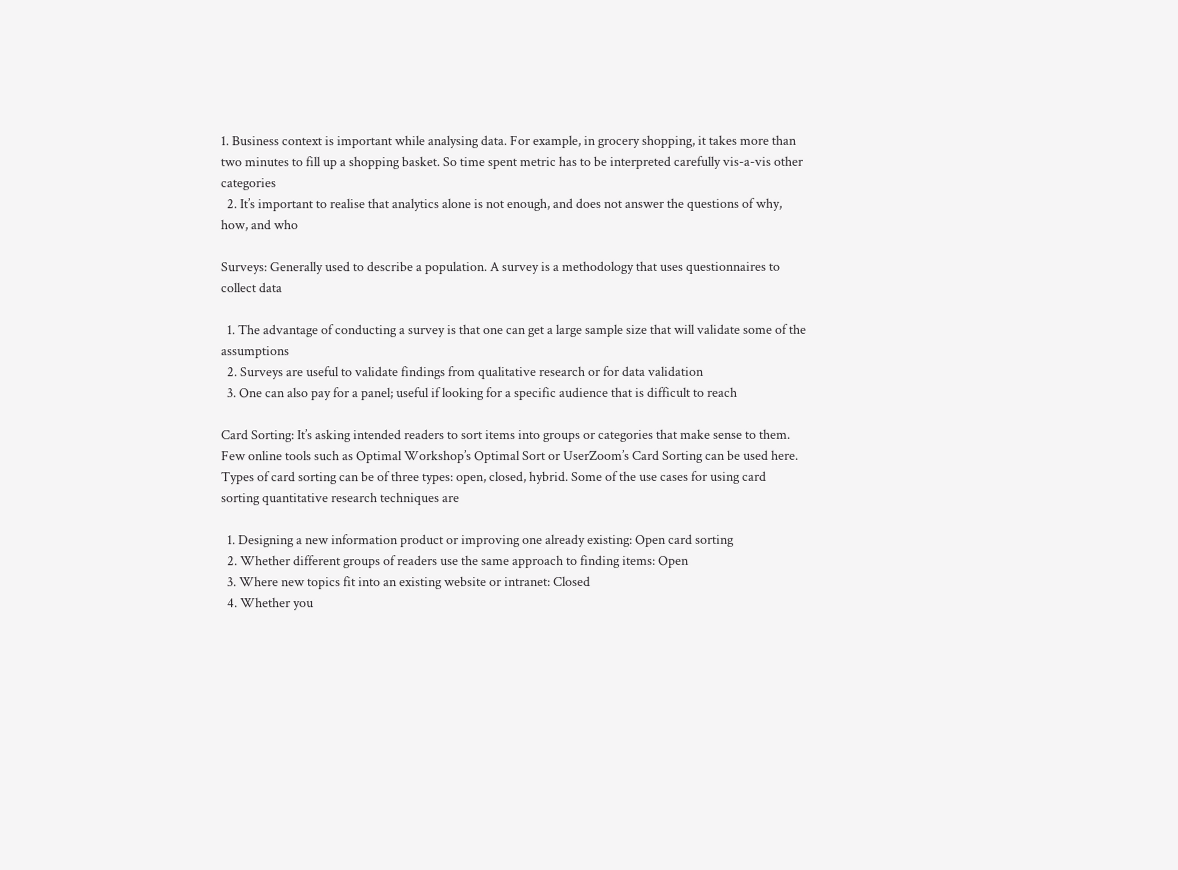1. Business context is important while analysing data. For example, in grocery shopping, it takes more than two minutes to fill up a shopping basket. So time spent metric has to be interpreted carefully vis-a-vis other categories
  2. It’s important to realise that analytics alone is not enough, and does not answer the questions of why, how, and who

Surveys: Generally used to describe a population. A survey is a methodology that uses questionnaires to collect data

  1. The advantage of conducting a survey is that one can get a large sample size that will validate some of the assumptions
  2. Surveys are useful to validate findings from qualitative research or for data validation
  3. One can also pay for a panel; useful if looking for a specific audience that is difficult to reach

Card Sorting: It’s asking intended readers to sort items into groups or categories that make sense to them. Few online tools such as Optimal Workshop’s Optimal Sort or UserZoom’s Card Sorting can be used here. Types of card sorting can be of three types: open, closed, hybrid. Some of the use cases for using card sorting quantitative research techniques are

  1. Designing a new information product or improving one already existing: Open card sorting
  2. Whether different groups of readers use the same approach to finding items: Open
  3. Where new topics fit into an existing website or intranet: Closed
  4. Whether you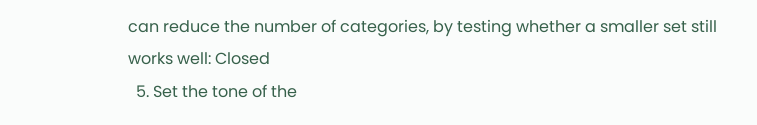can reduce the number of categories, by testing whether a smaller set still works well: Closed
  5. Set the tone of the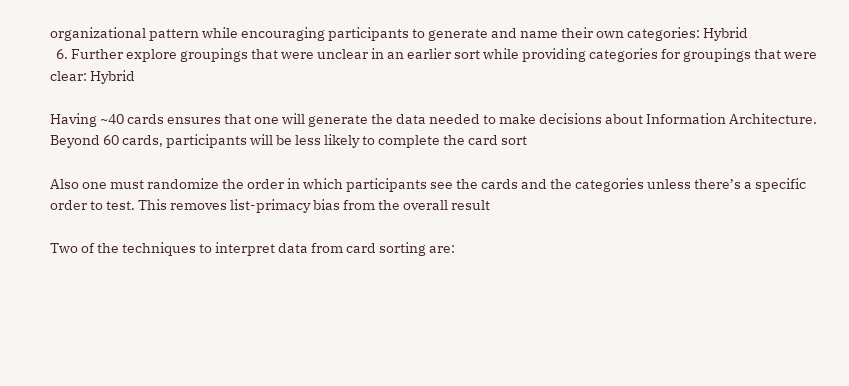organizational pattern while encouraging participants to generate and name their own categories: Hybrid
  6. Further explore groupings that were unclear in an earlier sort while providing categories for groupings that were clear: Hybrid

Having ~40 cards ensures that one will generate the data needed to make decisions about Information Architecture. Beyond 60 cards, participants will be less likely to complete the card sort

Also one must randomize the order in which participants see the cards and the categories unless there’s a specific order to test. This removes list-primacy bias from the overall result

Two of the techniques to interpret data from card sorting are: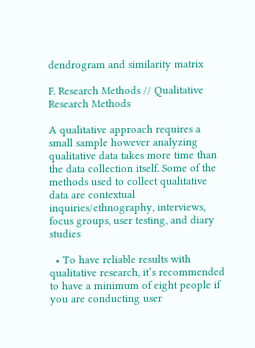dendrogram and similarity matrix

F. Research Methods // Qualitative Research Methods

A qualitative approach requires a small sample however analyzing qualitative data takes more time than the data collection itself. Some of the methods used to collect qualitative data are contextual inquiries/ethnography, interviews, focus groups, user testing, and diary studies

  • To have reliable results with qualitative research, it’s recommended to have a minimum of eight people if you are conducting user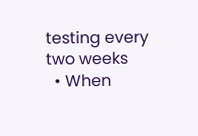testing every two weeks
  • When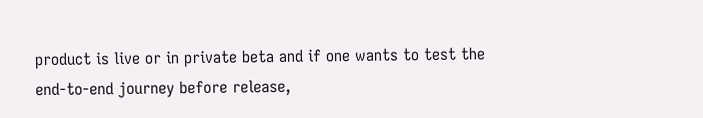product is live or in private beta and if one wants to test the end-to-end journey before release,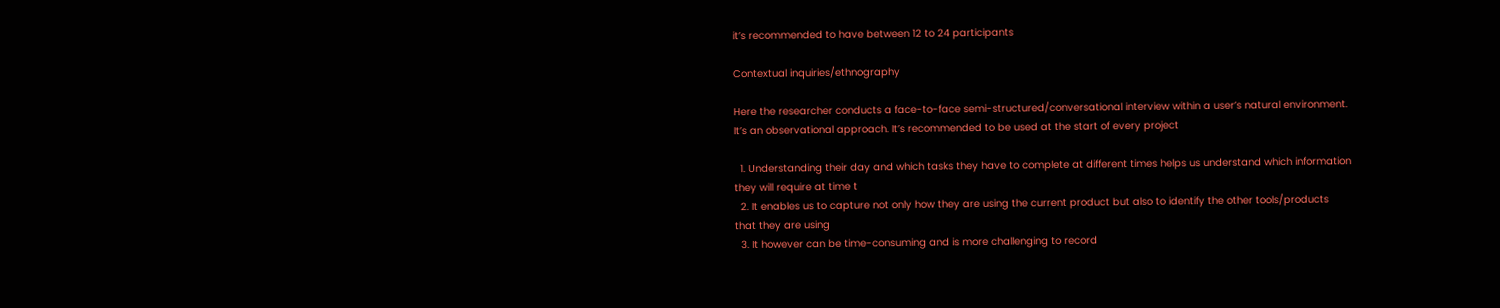it’s recommended to have between 12 to 24 participants

Contextual inquiries/ethnography

Here the researcher conducts a face-to-face semi-structured/conversational interview within a user’s natural environment. It’s an observational approach. It’s recommended to be used at the start of every project

  1. Understanding their day and which tasks they have to complete at different times helps us understand which information they will require at time t
  2. It enables us to capture not only how they are using the current product but also to identify the other tools/products that they are using
  3. It however can be time-consuming and is more challenging to record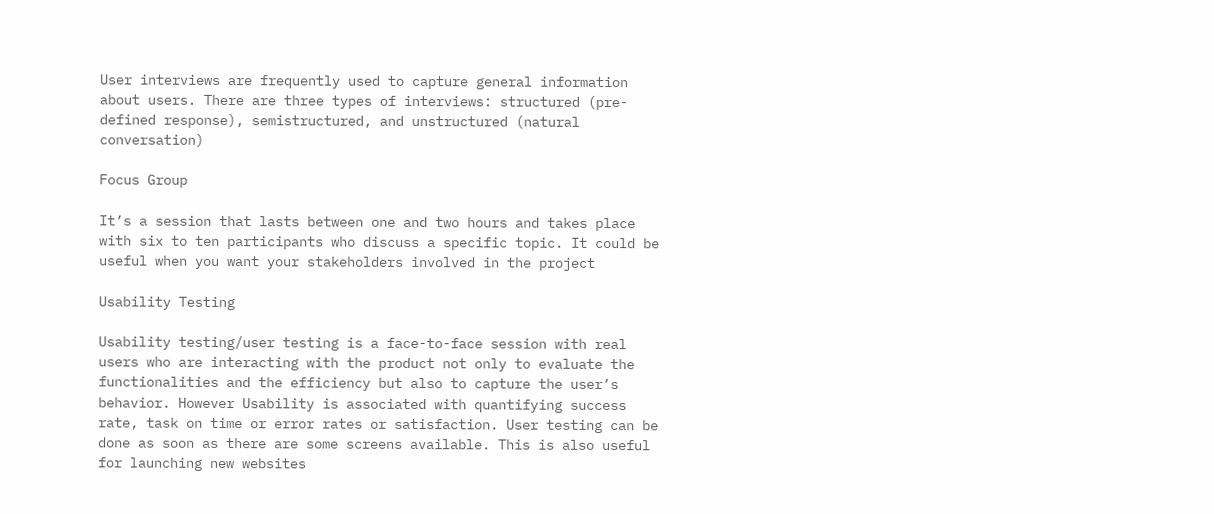User interviews are frequently used to capture general information about users. There are three types of interviews: structured (pre-defined response), semistructured, and unstructured (natural conversation)

Focus Group

It’s a session that lasts between one and two hours and takes place with six to ten participants who discuss a specific topic. It could be useful when you want your stakeholders involved in the project

Usability Testing

Usability testing/user testing is a face-to-face session with real users who are interacting with the product not only to evaluate the functionalities and the efficiency but also to capture the user’s behavior. However Usability is associated with quantifying success rate, task on time or error rates or satisfaction. User testing can be done as soon as there are some screens available. This is also useful for launching new websites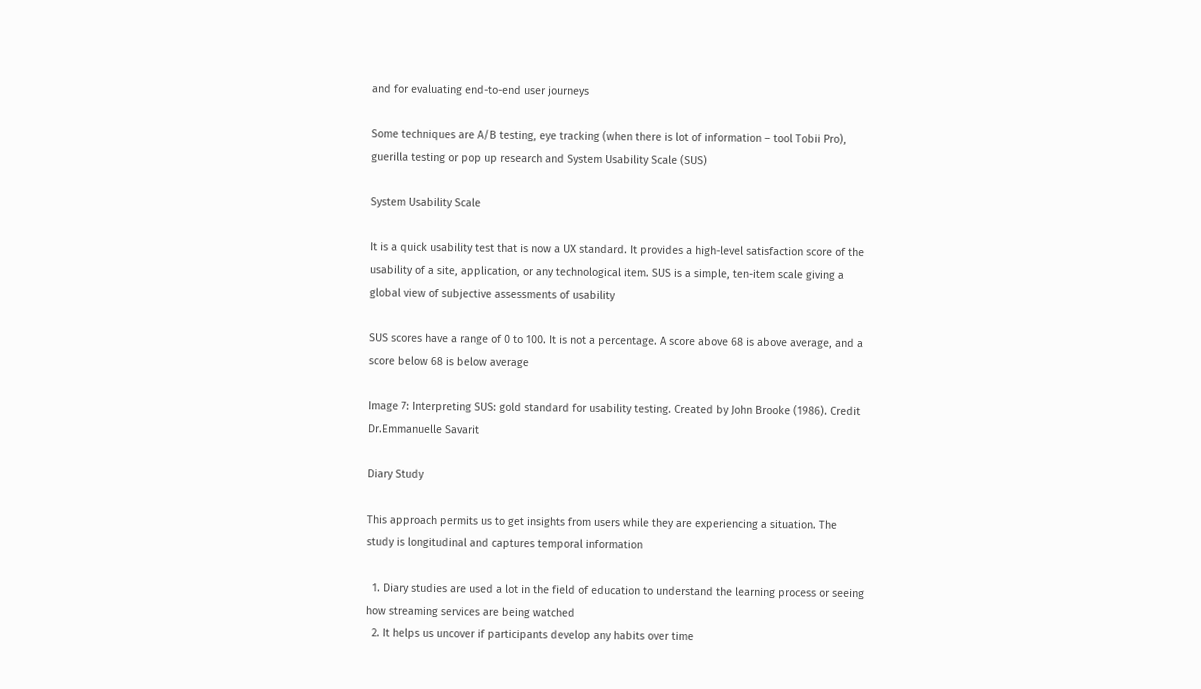and for evaluating end-to-end user journeys

Some techniques are A/B testing, eye tracking (when there is lot of information – tool Tobii Pro), guerilla testing or pop up research and System Usability Scale (SUS)

System Usability Scale

It is a quick usability test that is now a UX standard. It provides a high-level satisfaction score of the usability of a site, application, or any technological item. SUS is a simple, ten-item scale giving a global view of subjective assessments of usability

SUS scores have a range of 0 to 100. It is not a percentage. A score above 68 is above average, and a score below 68 is below average

Image 7: Interpreting SUS: gold standard for usability testing. Created by John Brooke (1986). Credit Dr.Emmanuelle Savarit

Diary Study

This approach permits us to get insights from users while they are experiencing a situation. The study is longitudinal and captures temporal information

  1. Diary studies are used a lot in the field of education to understand the learning process or seeing how streaming services are being watched
  2. It helps us uncover if participants develop any habits over time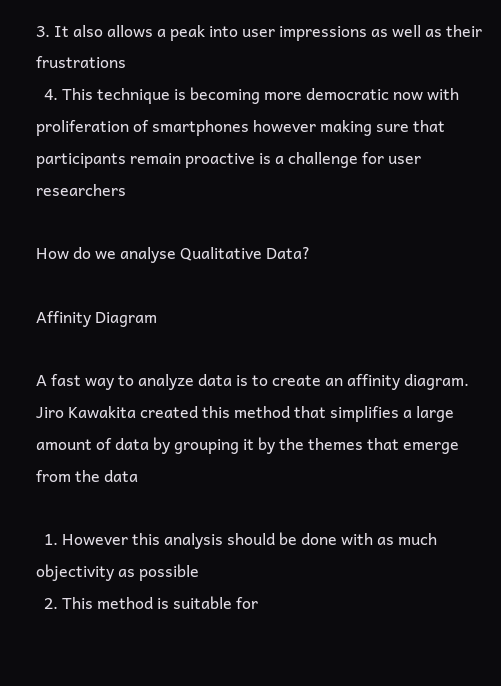3. It also allows a peak into user impressions as well as their frustrations
  4. This technique is becoming more democratic now with proliferation of smartphones however making sure that participants remain proactive is a challenge for user researchers

How do we analyse Qualitative Data?

Affinity Diagram

A fast way to analyze data is to create an affinity diagram. Jiro Kawakita created this method that simplifies a large amount of data by grouping it by the themes that emerge from the data

  1. However this analysis should be done with as much objectivity as possible
  2. This method is suitable for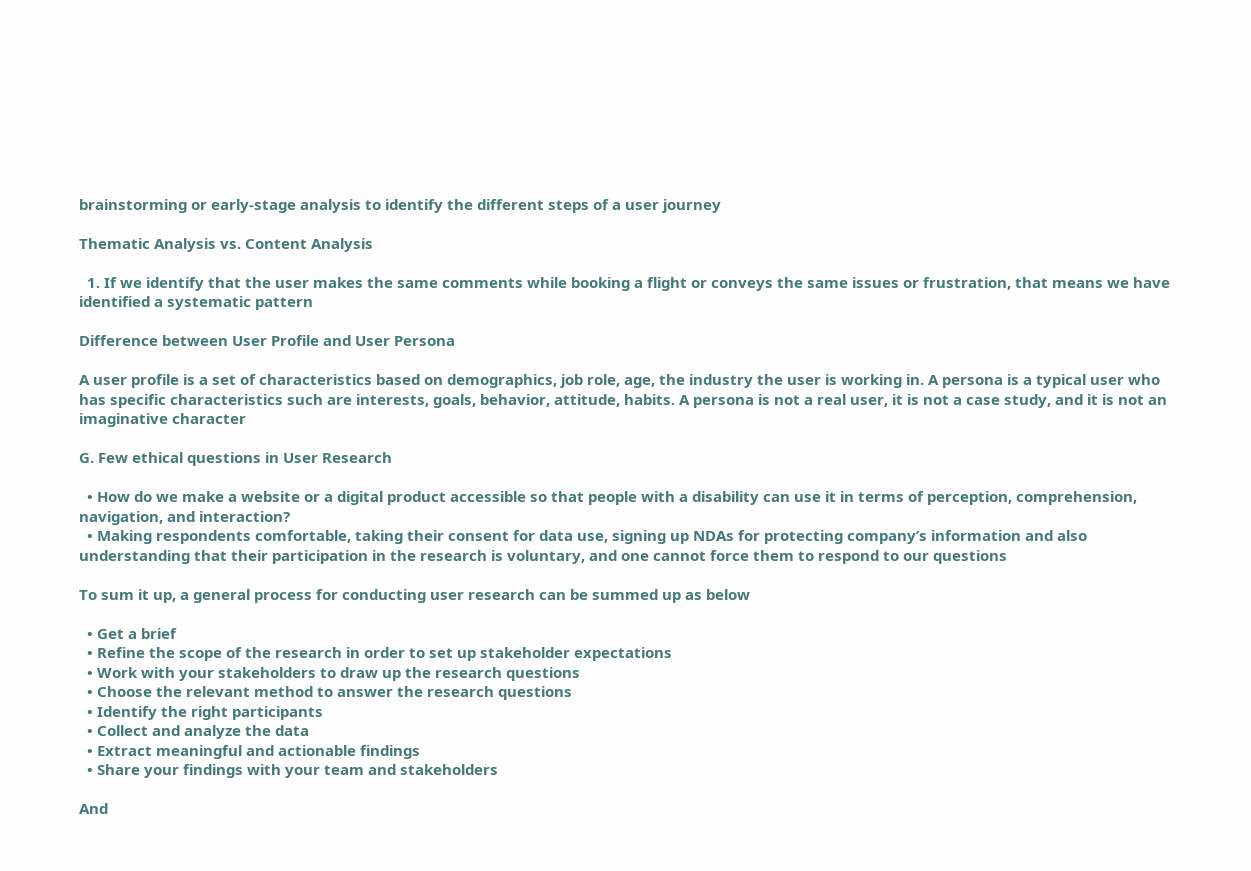brainstorming or early-stage analysis to identify the different steps of a user journey

Thematic Analysis vs. Content Analysis

  1. If we identify that the user makes the same comments while booking a flight or conveys the same issues or frustration, that means we have identified a systematic pattern

Difference between User Profile and User Persona

A user profile is a set of characteristics based on demographics, job role, age, the industry the user is working in. A persona is a typical user who has specific characteristics such are interests, goals, behavior, attitude, habits. A persona is not a real user, it is not a case study, and it is not an imaginative character

G. Few ethical questions in User Research

  • How do we make a website or a digital product accessible so that people with a disability can use it in terms of perception, comprehension, navigation, and interaction?
  • Making respondents comfortable, taking their consent for data use, signing up NDAs for protecting company’s information and also understanding that their participation in the research is voluntary, and one cannot force them to respond to our questions

To sum it up, a general process for conducting user research can be summed up as below

  • Get a brief
  • Refine the scope of the research in order to set up stakeholder expectations
  • Work with your stakeholders to draw up the research questions
  • Choose the relevant method to answer the research questions
  • Identify the right participants
  • Collect and analyze the data
  • Extract meaningful and actionable findings
  • Share your findings with your team and stakeholders

And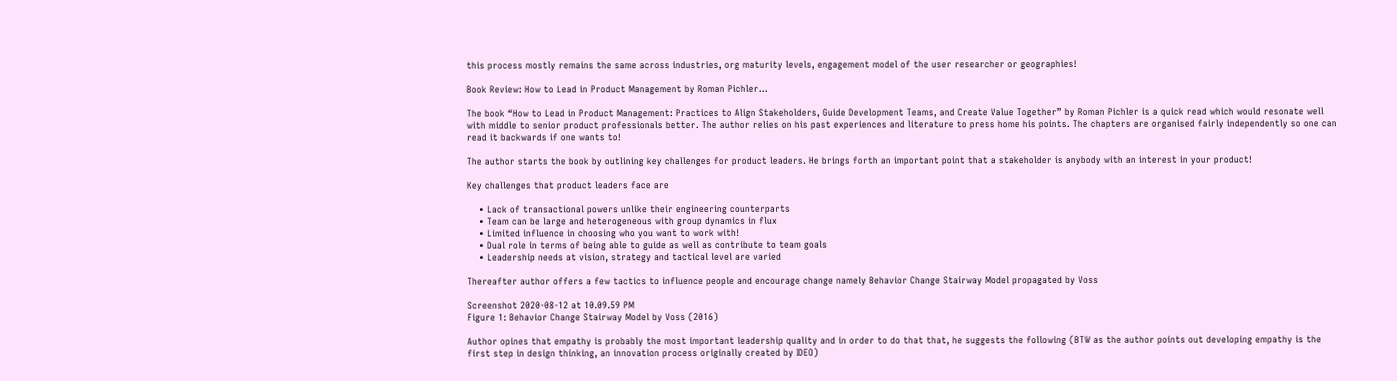this process mostly remains the same across industries, org maturity levels, engagement model of the user researcher or geographies!

Book Review: How to Lead in Product Management by Roman Pichler…

The book “How to Lead in Product Management: Practices to Align Stakeholders, Guide Development Teams, and Create Value Together” by Roman Pichler is a quick read which would resonate well with middle to senior product professionals better. The author relies on his past experiences and literature to press home his points. The chapters are organised fairly independently so one can read it backwards if one wants to!

The author starts the book by outlining key challenges for product leaders. He brings forth an important point that a stakeholder is anybody with an interest in your product!

Key challenges that product leaders face are

    • Lack of transactional powers unlike their engineering counterparts
    • Team can be large and heterogeneous with group dynamics in flux
    • Limited influence in choosing who you want to work with!
    • Dual role in terms of being able to guide as well as contribute to team goals
    • Leadership needs at vision, strategy and tactical level are varied

Thereafter author offers a few tactics to influence people and encourage change namely Behavior Change Stairway Model propagated by Voss

Screenshot 2020-08-12 at 10.09.59 PM
Figure 1: Behavior Change Stairway Model by Voss (2016)

Author opines that empathy is probably the most important leadership quality and in order to do that that, he suggests the following (BTW as the author points out developing empathy is the first step in design thinking, an innovation process originally created by IDEO)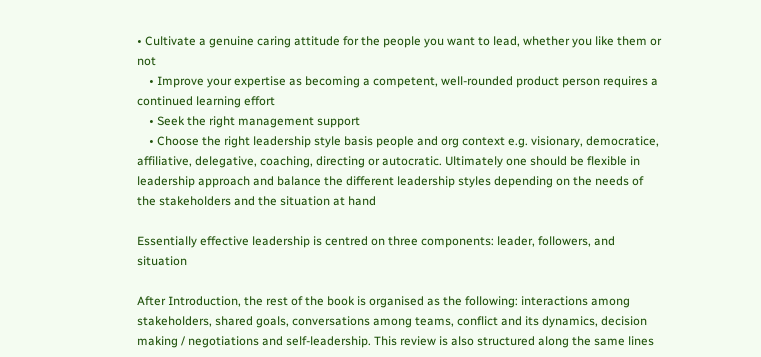• Cultivate a genuine caring attitude for the people you want to lead, whether you like them or not
    • Improve your expertise as becoming a competent, well-rounded product person requires a continued learning effort
    • Seek the right management support
    • Choose the right leadership style basis people and org context e.g. visionary, democratice, affiliative, delegative, coaching, directing or autocratic. Ultimately one should be flexible in leadership approach and balance the different leadership styles depending on the needs of the stakeholders and the situation at hand

Essentially effective leadership is centred on three components: leader, followers, and situation

After Introduction, the rest of the book is organised as the following: interactions among stakeholders, shared goals, conversations among teams, conflict and its dynamics, decision making / negotiations and self-leadership. This review is also structured along the same lines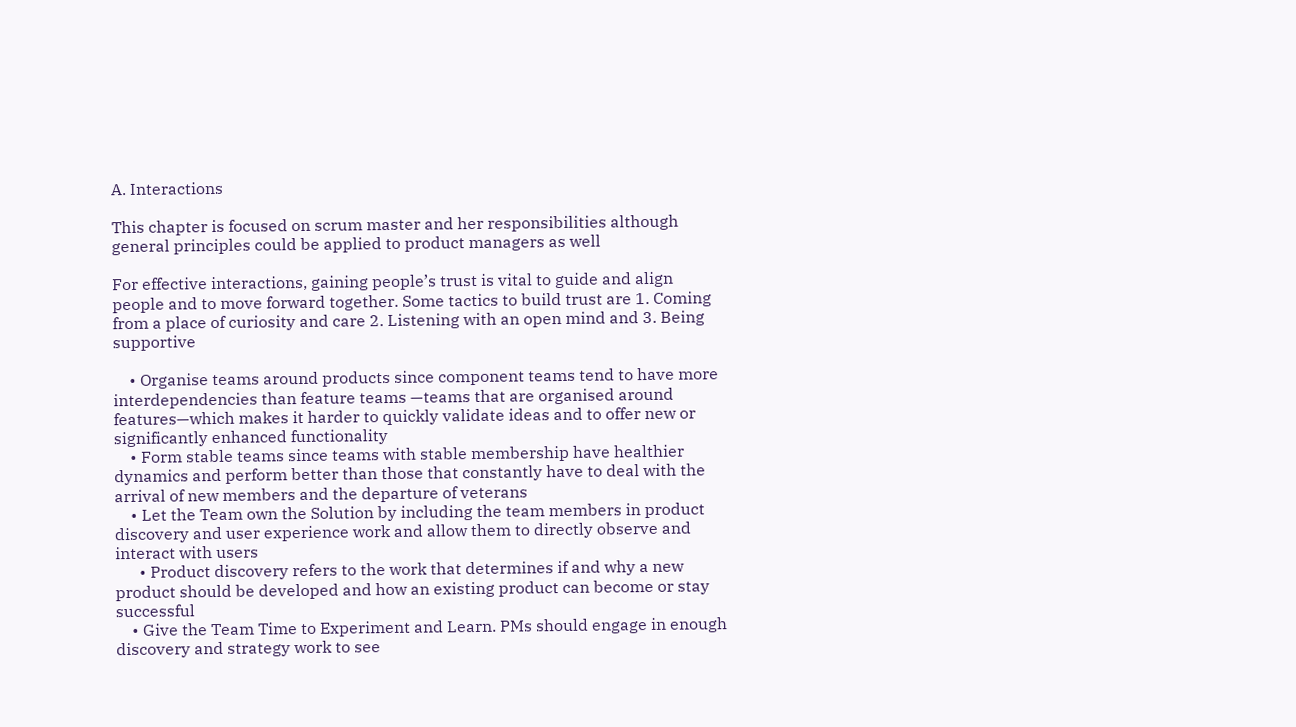A. Interactions

This chapter is focused on scrum master and her responsibilities although general principles could be applied to product managers as well

For effective interactions, gaining people’s trust is vital to guide and align people and to move forward together. Some tactics to build trust are 1. Coming from a place of curiosity and care 2. Listening with an open mind and 3. Being supportive

    • Organise teams around products since component teams tend to have more interdependencies than feature teams —teams that are organised around features—which makes it harder to quickly validate ideas and to offer new or significantly enhanced functionality
    • Form stable teams since teams with stable membership have healthier dynamics and perform better than those that constantly have to deal with the arrival of new members and the departure of veterans
    • Let the Team own the Solution by including the team members in product discovery and user experience work and allow them to directly observe and interact with users
      • Product discovery refers to the work that determines if and why a new product should be developed and how an existing product can become or stay successful
    • Give the Team Time to Experiment and Learn. PMs should engage in enough discovery and strategy work to see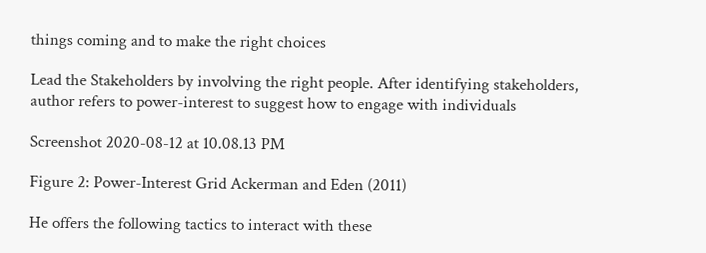things coming and to make the right choices

Lead the Stakeholders by involving the right people. After identifying stakeholders, author refers to power-interest to suggest how to engage with individuals

Screenshot 2020-08-12 at 10.08.13 PM

Figure 2: Power-Interest Grid Ackerman and Eden (2011)

He offers the following tactics to interact with these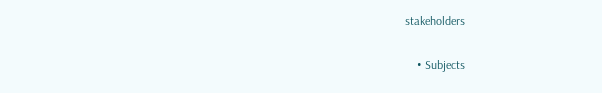stakeholders

    • Subjects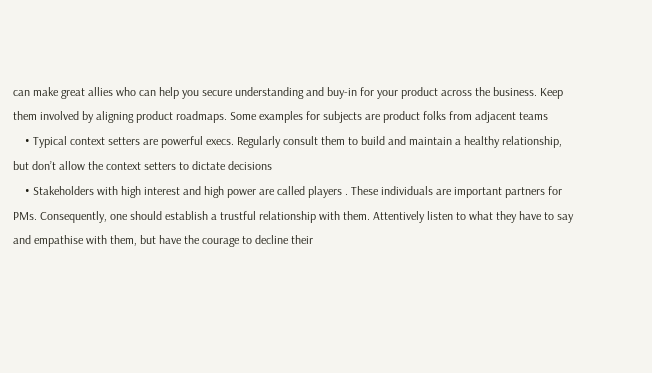can make great allies who can help you secure understanding and buy-in for your product across the business. Keep them involved by aligning product roadmaps. Some examples for subjects are product folks from adjacent teams
    • Typical context setters are powerful execs. Regularly consult them to build and maintain a healthy relationship, but don’t allow the context setters to dictate decisions
    • Stakeholders with high interest and high power are called players . These individuals are important partners for PMs. Consequently, one should establish a trustful relationship with them. Attentively listen to what they have to say and empathise with them, but have the courage to decline their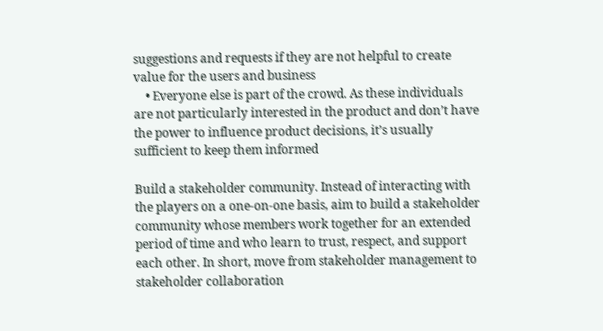suggestions and requests if they are not helpful to create value for the users and business
    • Everyone else is part of the crowd. As these individuals are not particularly interested in the product and don’t have the power to influence product decisions, it’s usually sufficient to keep them informed

Build a stakeholder community. Instead of interacting with the players on a one-on-one basis, aim to build a stakeholder community whose members work together for an extended period of time and who learn to trust, respect, and support each other. In short, move from stakeholder management to stakeholder collaboration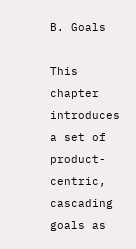B. Goals

This chapter introduces a set of product-centric, cascading goals as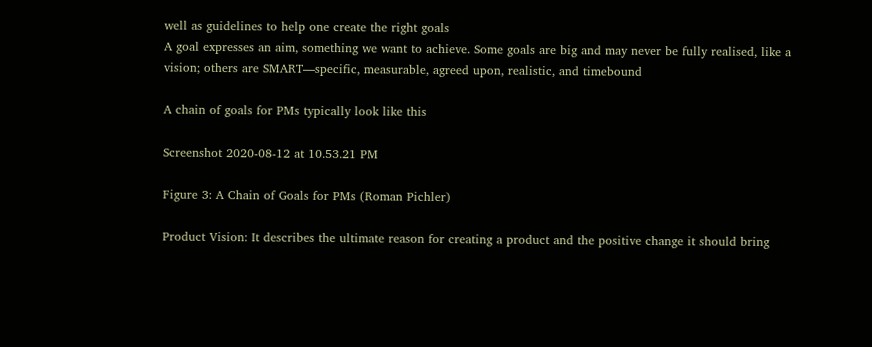well as guidelines to help one create the right goals
A goal expresses an aim, something we want to achieve. Some goals are big and may never be fully realised, like a vision; others are SMART—specific, measurable, agreed upon, realistic, and timebound

A chain of goals for PMs typically look like this

Screenshot 2020-08-12 at 10.53.21 PM

Figure 3: A Chain of Goals for PMs (Roman Pichler)

Product Vision: It describes the ultimate reason for creating a product and the positive change it should bring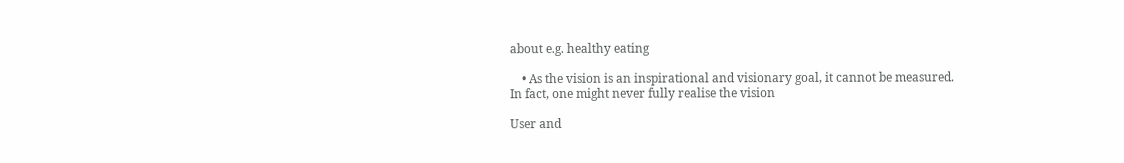about e.g. healthy eating

    • As the vision is an inspirational and visionary goal, it cannot be measured. In fact, one might never fully realise the vision

User and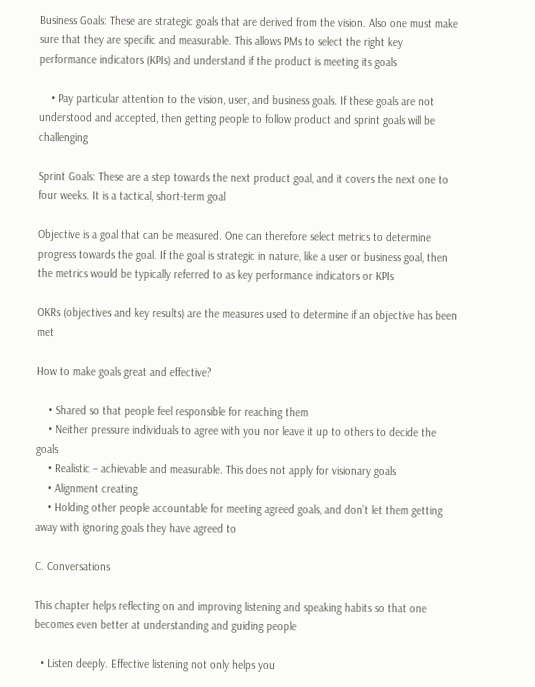Business Goals: These are strategic goals that are derived from the vision. Also one must make sure that they are specific and measurable. This allows PMs to select the right key performance indicators (KPIs) and understand if the product is meeting its goals

    • Pay particular attention to the vision, user, and business goals. If these goals are not understood and accepted, then getting people to follow product and sprint goals will be challenging

Sprint Goals: These are a step towards the next product goal, and it covers the next one to four weeks. It is a tactical, short-term goal

Objective is a goal that can be measured. One can therefore select metrics to determine progress towards the goal. If the goal is strategic in nature, like a user or business goal, then the metrics would be typically referred to as key performance indicators or KPIs

OKRs (objectives and key results) are the measures used to determine if an objective has been met

How to make goals great and effective?

    • Shared so that people feel responsible for reaching them
    • Neither pressure individuals to agree with you nor leave it up to others to decide the goals
    • Realistic – achievable and measurable. This does not apply for visionary goals
    • Alignment creating
    • Holding other people accountable for meeting agreed goals, and don’t let them getting away with ignoring goals they have agreed to

C. Conversations

This chapter helps reflecting on and improving listening and speaking habits so that one becomes even better at understanding and guiding people

  • Listen deeply. Effective listening not only helps you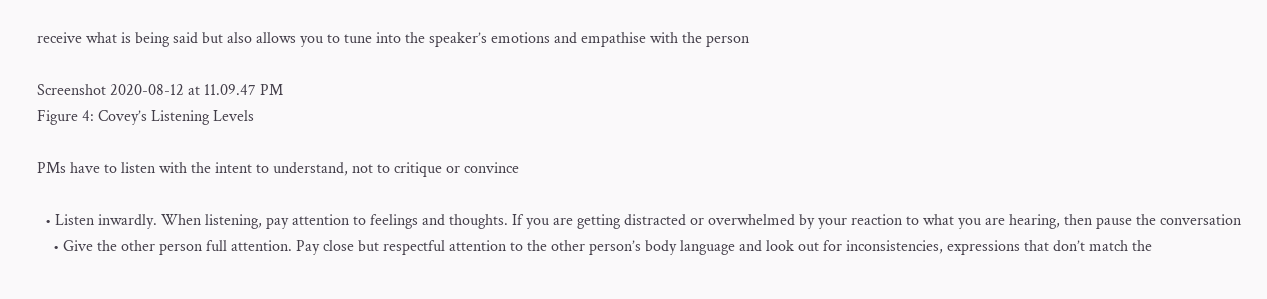receive what is being said but also allows you to tune into the speaker’s emotions and empathise with the person

Screenshot 2020-08-12 at 11.09.47 PM
Figure 4: Covey’s Listening Levels

PMs have to listen with the intent to understand, not to critique or convince

  • Listen inwardly. When listening, pay attention to feelings and thoughts. If you are getting distracted or overwhelmed by your reaction to what you are hearing, then pause the conversation
    • Give the other person full attention. Pay close but respectful attention to the other person’s body language and look out for inconsistencies, expressions that don’t match the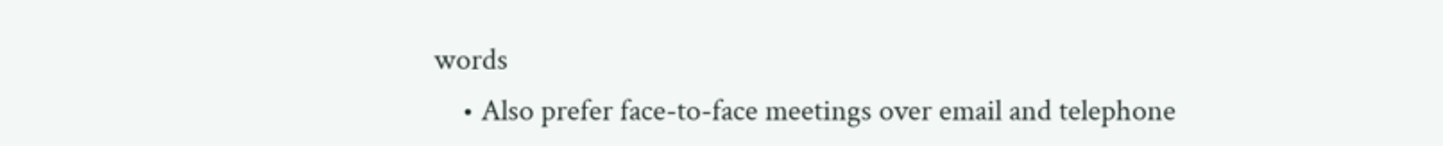words
    • Also prefer face-to-face meetings over email and telephone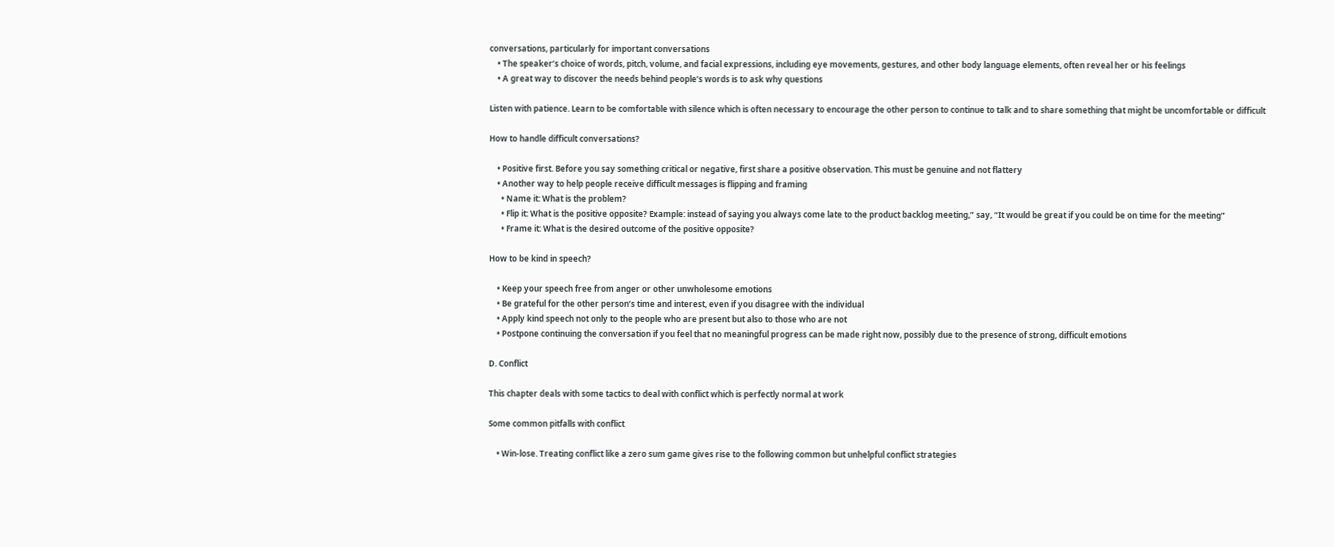conversations, particularly for important conversations
    • The speaker’s choice of words, pitch, volume, and facial expressions, including eye movements, gestures, and other body language elements, often reveal her or his feelings
    • A great way to discover the needs behind people’s words is to ask why questions

Listen with patience. Learn to be comfortable with silence which is often necessary to encourage the other person to continue to talk and to share something that might be uncomfortable or difficult

How to handle difficult conversations?

    • Positive first. Before you say something critical or negative, first share a positive observation. This must be genuine and not flattery
    • Another way to help people receive difficult messages is flipping and framing
      • Name it: What is the problem?
      • Flip it: What is the positive opposite? Example: instead of saying you always come late to the product backlog meeting,” say, “It would be great if you could be on time for the meeting”
      • Frame it: What is the desired outcome of the positive opposite?

How to be kind in speech?

    • Keep your speech free from anger or other unwholesome emotions
    • Be grateful for the other person’s time and interest, even if you disagree with the individual
    • Apply kind speech not only to the people who are present but also to those who are not
    • Postpone continuing the conversation if you feel that no meaningful progress can be made right now, possibly due to the presence of strong, difficult emotions

D. Conflict

This chapter deals with some tactics to deal with conflict which is perfectly normal at work

Some common pitfalls with conflict

    • Win-lose. Treating conflict like a zero sum game gives rise to the following common but unhelpful conflict strategies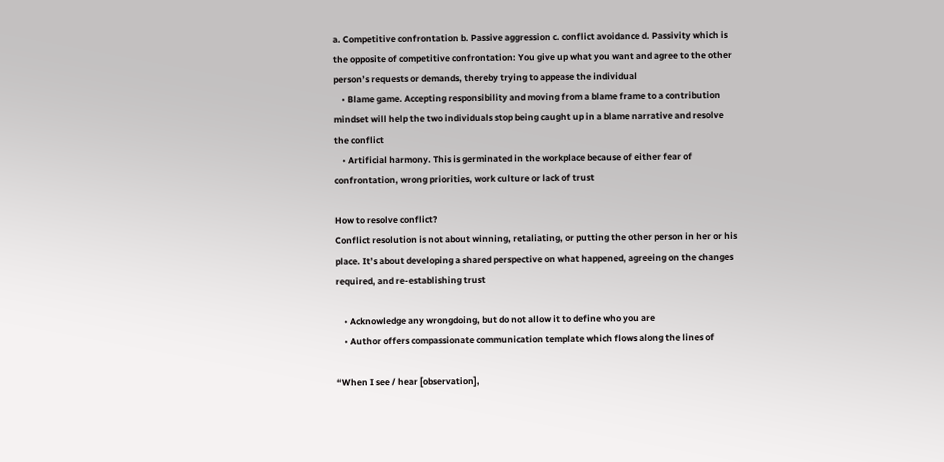a. Competitive confrontation b. Passive aggression c. conflict avoidance d. Passivity which is the opposite of competitive confrontation: You give up what you want and agree to the other person’s requests or demands, thereby trying to appease the individual
    • Blame game. Accepting responsibility and moving from a blame frame to a contribution mindset will help the two individuals stop being caught up in a blame narrative and resolve the conflict
    • Artificial harmony. This is germinated in the workplace because of either fear of confrontation, wrong priorities, work culture or lack of trust

How to resolve conflict?
Conflict resolution is not about winning, retaliating, or putting the other person in her or his place. It’s about developing a shared perspective on what happened, agreeing on the changes required, and re-establishing trust

    • Acknowledge any wrongdoing, but do not allow it to define who you are
    • Author offers compassionate communication template which flows along the lines of

“When I see / hear [observation],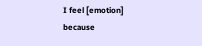I feel [emotion]
because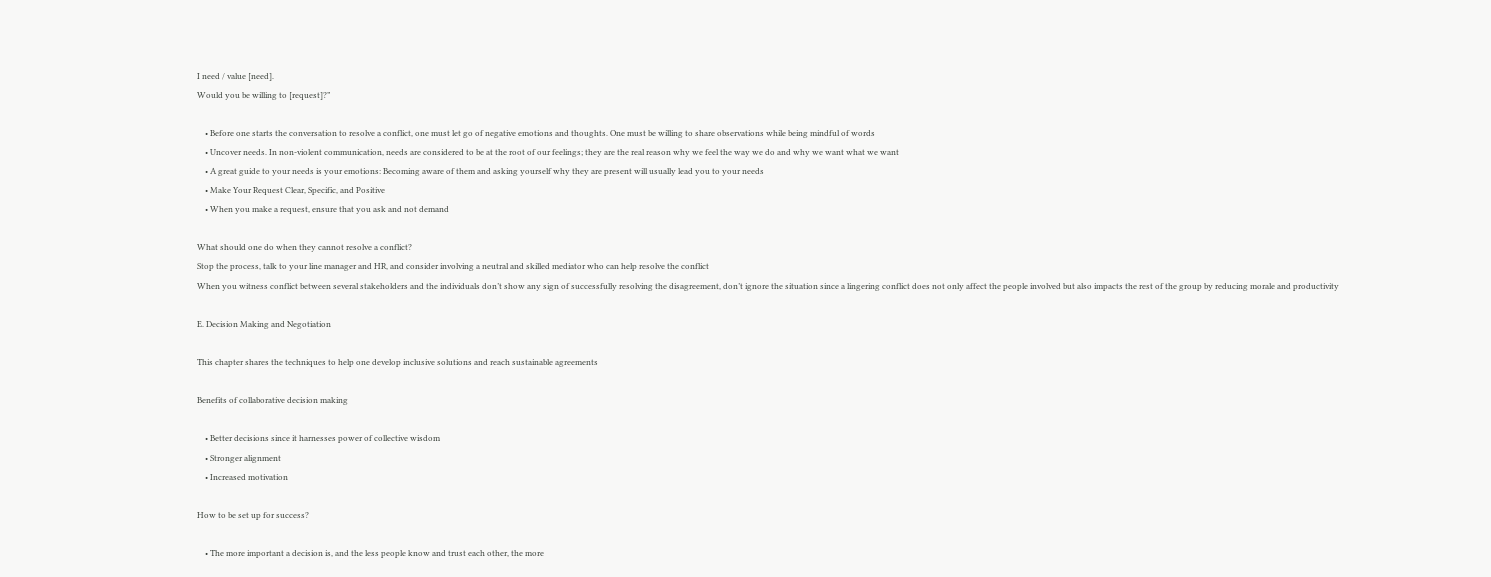I need / value [need].
Would you be willing to [request]?”

    • Before one starts the conversation to resolve a conflict, one must let go of negative emotions and thoughts. One must be willing to share observations while being mindful of words
    • Uncover needs. In non-violent communication, needs are considered to be at the root of our feelings; they are the real reason why we feel the way we do and why we want what we want
    • A great guide to your needs is your emotions: Becoming aware of them and asking yourself why they are present will usually lead you to your needs
    • Make Your Request Clear, Specific, and Positive
    • When you make a request, ensure that you ask and not demand

What should one do when they cannot resolve a conflict?
Stop the process, talk to your line manager and HR, and consider involving a neutral and skilled mediator who can help resolve the conflict
When you witness conflict between several stakeholders and the individuals don’t show any sign of successfully resolving the disagreement, don’t ignore the situation since a lingering conflict does not only affect the people involved but also impacts the rest of the group by reducing morale and productivity

E. Decision Making and Negotiation

This chapter shares the techniques to help one develop inclusive solutions and reach sustainable agreements

Benefits of collaborative decision making

    • Better decisions since it harnesses power of collective wisdom
    • Stronger alignment
    • Increased motivation

How to be set up for success?

    • The more important a decision is, and the less people know and trust each other, the more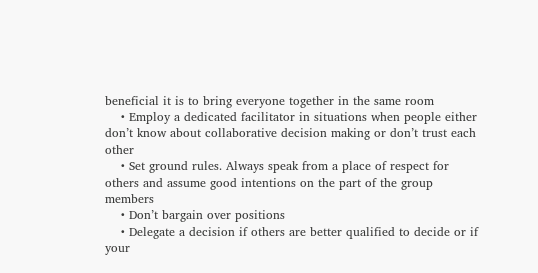beneficial it is to bring everyone together in the same room
    • Employ a dedicated facilitator in situations when people either don’t know about collaborative decision making or don’t trust each other
    • Set ground rules. Always speak from a place of respect for others and assume good intentions on the part of the group members
    • Don’t bargain over positions
    • Delegate a decision if others are better qualified to decide or if your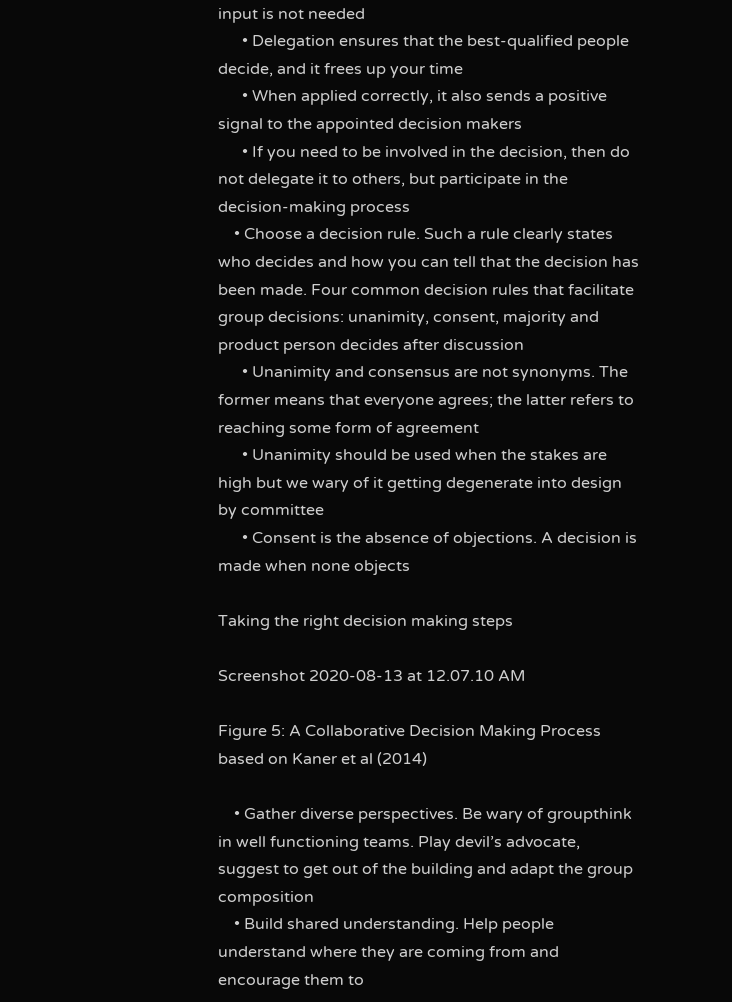input is not needed
      • Delegation ensures that the best-qualified people decide, and it frees up your time
      • When applied correctly, it also sends a positive signal to the appointed decision makers
      • If you need to be involved in the decision, then do not delegate it to others, but participate in the decision-making process
    • Choose a decision rule. Such a rule clearly states who decides and how you can tell that the decision has been made. Four common decision rules that facilitate group decisions: unanimity, consent, majority and product person decides after discussion
      • Unanimity and consensus are not synonyms. The former means that everyone agrees; the latter refers to reaching some form of agreement
      • Unanimity should be used when the stakes are high but we wary of it getting degenerate into design by committee
      • Consent is the absence of objections. A decision is made when none objects

Taking the right decision making steps

Screenshot 2020-08-13 at 12.07.10 AM

Figure 5: A Collaborative Decision Making Process based on Kaner et al (2014)

    • Gather diverse perspectives. Be wary of groupthink in well functioning teams. Play devil’s advocate, suggest to get out of the building and adapt the group composition
    • Build shared understanding. Help people understand where they are coming from and encourage them to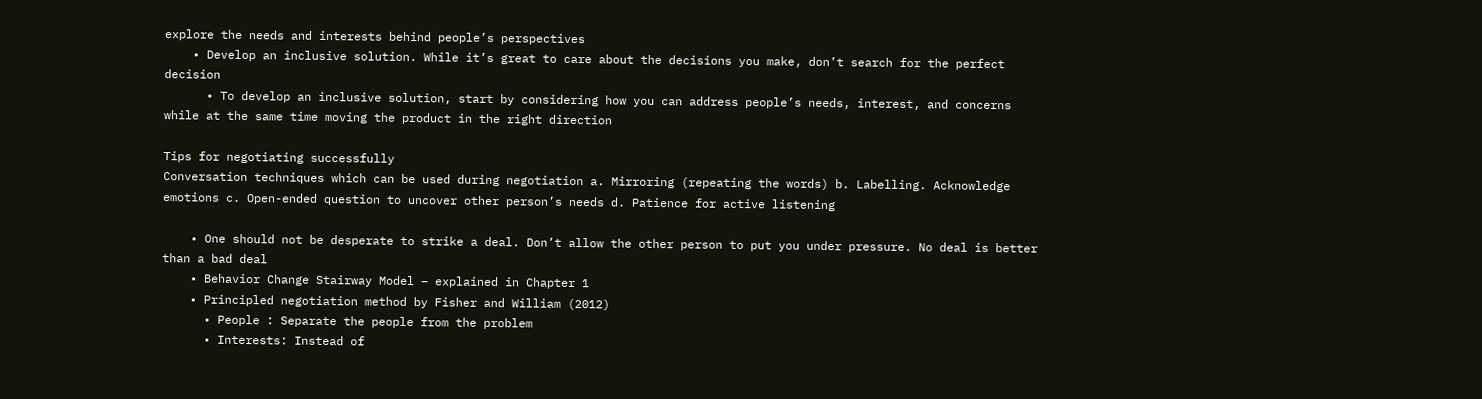explore the needs and interests behind people’s perspectives
    • Develop an inclusive solution. While it’s great to care about the decisions you make, don’t search for the perfect decision
      • To develop an inclusive solution, start by considering how you can address people’s needs, interest, and concerns while at the same time moving the product in the right direction

Tips for negotiating successfully
Conversation techniques which can be used during negotiation a. Mirroring (repeating the words) b. Labelling. Acknowledge emotions c. Open-ended question to uncover other person’s needs d. Patience for active listening

    • One should not be desperate to strike a deal. Don’t allow the other person to put you under pressure. No deal is better than a bad deal
    • Behavior Change Stairway Model – explained in Chapter 1
    • Principled negotiation method by Fisher and William (2012)
      • People : Separate the people from the problem
      • Interests: Instead of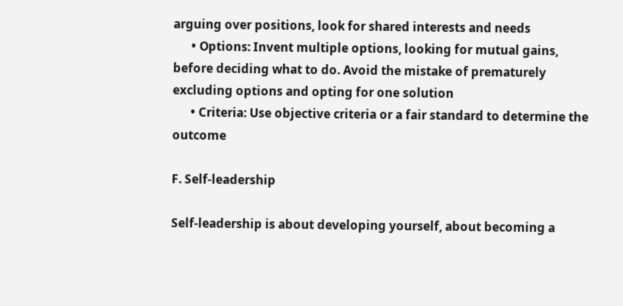arguing over positions, look for shared interests and needs
      • Options: Invent multiple options, looking for mutual gains, before deciding what to do. Avoid the mistake of prematurely excluding options and opting for one solution
      • Criteria: Use objective criteria or a fair standard to determine the outcome

F. Self-leadership

Self-leadership is about developing yourself, about becoming a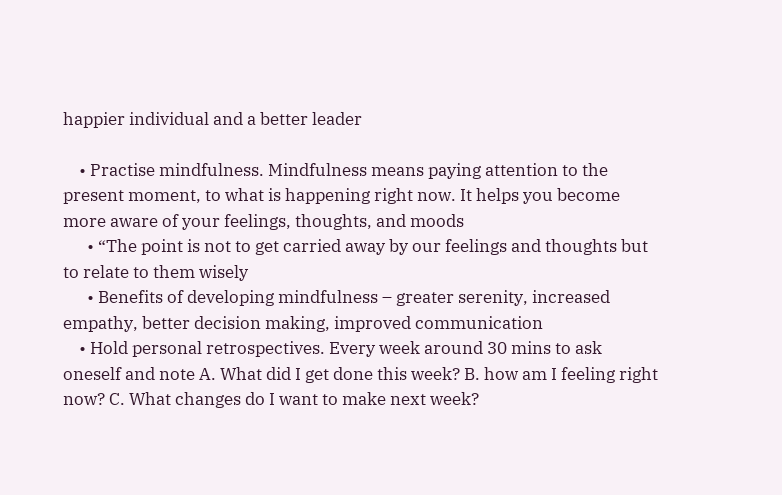happier individual and a better leader

    • Practise mindfulness. Mindfulness means paying attention to the present moment, to what is happening right now. It helps you become more aware of your feelings, thoughts, and moods
      • “The point is not to get carried away by our feelings and thoughts but to relate to them wisely
      • Benefits of developing mindfulness – greater serenity, increased empathy, better decision making, improved communication
    • Hold personal retrospectives. Every week around 30 mins to ask oneself and note A. What did I get done this week? B. how am I feeling right now? C. What changes do I want to make next week?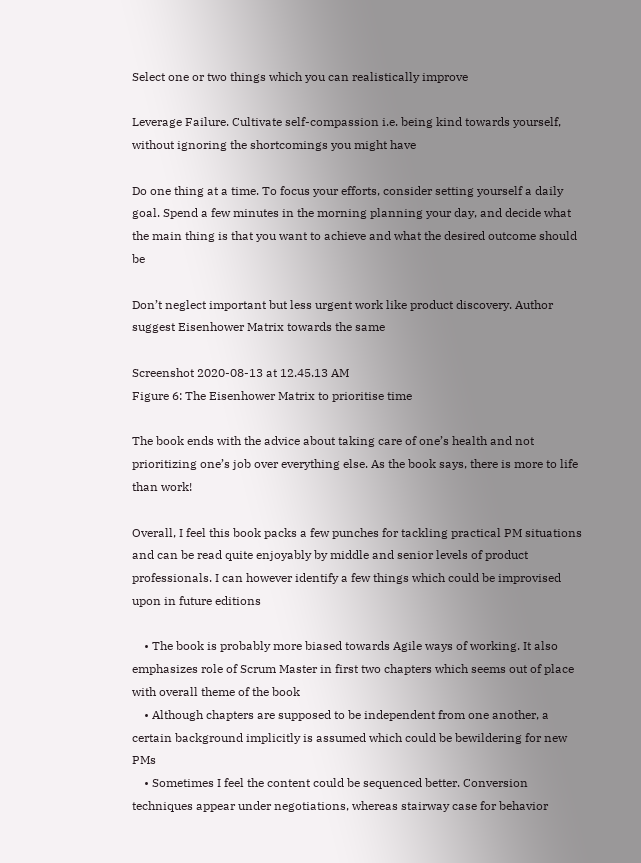Select one or two things which you can realistically improve

Leverage Failure. Cultivate self-compassion i.e. being kind towards yourself, without ignoring the shortcomings you might have

Do one thing at a time. To focus your efforts, consider setting yourself a daily goal. Spend a few minutes in the morning planning your day, and decide what the main thing is that you want to achieve and what the desired outcome should be

Don’t neglect important but less urgent work like product discovery. Author suggest Eisenhower Matrix towards the same

Screenshot 2020-08-13 at 12.45.13 AM
Figure 6: The Eisenhower Matrix to prioritise time

The book ends with the advice about taking care of one’s health and not prioritizing one’s job over everything else. As the book says, there is more to life than work!

Overall, I feel this book packs a few punches for tackling practical PM situations and can be read quite enjoyably by middle and senior levels of product professionals. I can however identify a few things which could be improvised upon in future editions

    • The book is probably more biased towards Agile ways of working. It also emphasizes role of Scrum Master in first two chapters which seems out of place with overall theme of the book
    • Although chapters are supposed to be independent from one another, a certain background implicitly is assumed which could be bewildering for new PMs
    • Sometimes I feel the content could be sequenced better. Conversion techniques appear under negotiations, whereas stairway case for behavior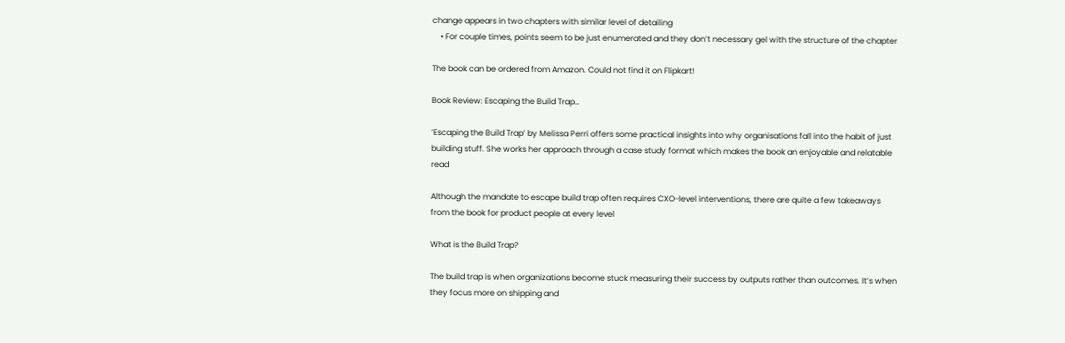change appears in two chapters with similar level of detailing
    • For couple times, points seem to be just enumerated and they don’t necessary gel with the structure of the chapter

The book can be ordered from Amazon. Could not find it on Flipkart!

Book Review: Escaping the Build Trap…

‘Escaping the Build Trap’ by Melissa Perri offers some practical insights into why organisations fall into the habit of just building stuff. She works her approach through a case study format which makes the book an enjoyable and relatable read

Although the mandate to escape build trap often requires CXO-level interventions, there are quite a few takeaways from the book for product people at every level

What is the Build Trap?

The build trap is when organizations become stuck measuring their success by outputs rather than outcomes. It’s when they focus more on shipping and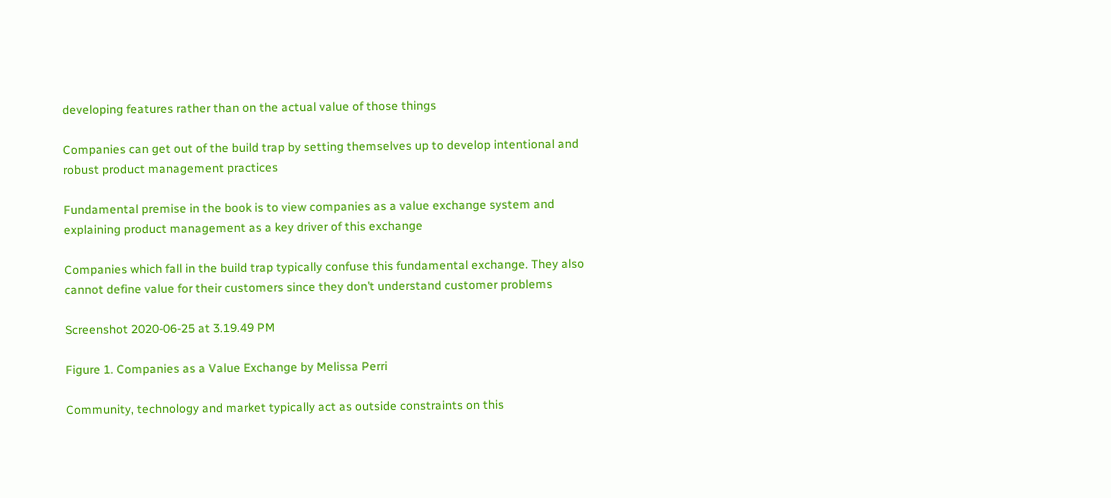developing features rather than on the actual value of those things

Companies can get out of the build trap by setting themselves up to develop intentional and robust product management practices

Fundamental premise in the book is to view companies as a value exchange system and explaining product management as a key driver of this exchange

Companies which fall in the build trap typically confuse this fundamental exchange. They also cannot define value for their customers since they don’t understand customer problems

Screenshot 2020-06-25 at 3.19.49 PM

Figure 1. Companies as a Value Exchange by Melissa Perri

Community, technology and market typically act as outside constraints on this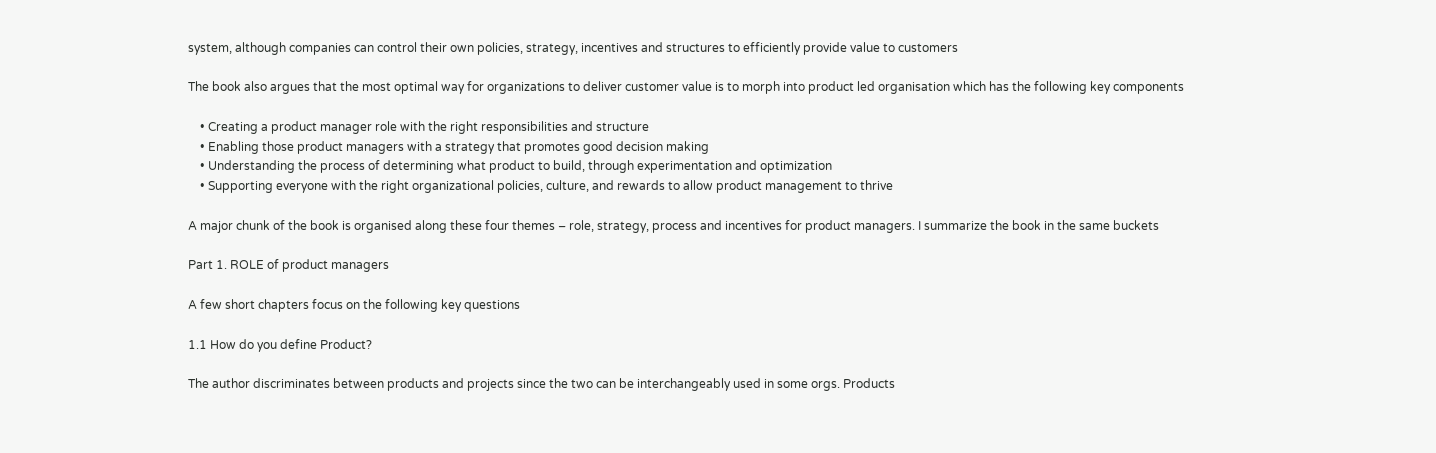system, although companies can control their own policies, strategy, incentives and structures to efficiently provide value to customers

The book also argues that the most optimal way for organizations to deliver customer value is to morph into product led organisation which has the following key components

    • Creating a product manager role with the right responsibilities and structure
    • Enabling those product managers with a strategy that promotes good decision making
    • Understanding the process of determining what product to build, through experimentation and optimization
    • Supporting everyone with the right organizational policies, culture, and rewards to allow product management to thrive

A major chunk of the book is organised along these four themes – role, strategy, process and incentives for product managers. I summarize the book in the same buckets

Part 1. ROLE of product managers

A few short chapters focus on the following key questions

1.1 How do you define Product?

The author discriminates between products and projects since the two can be interchangeably used in some orgs. Products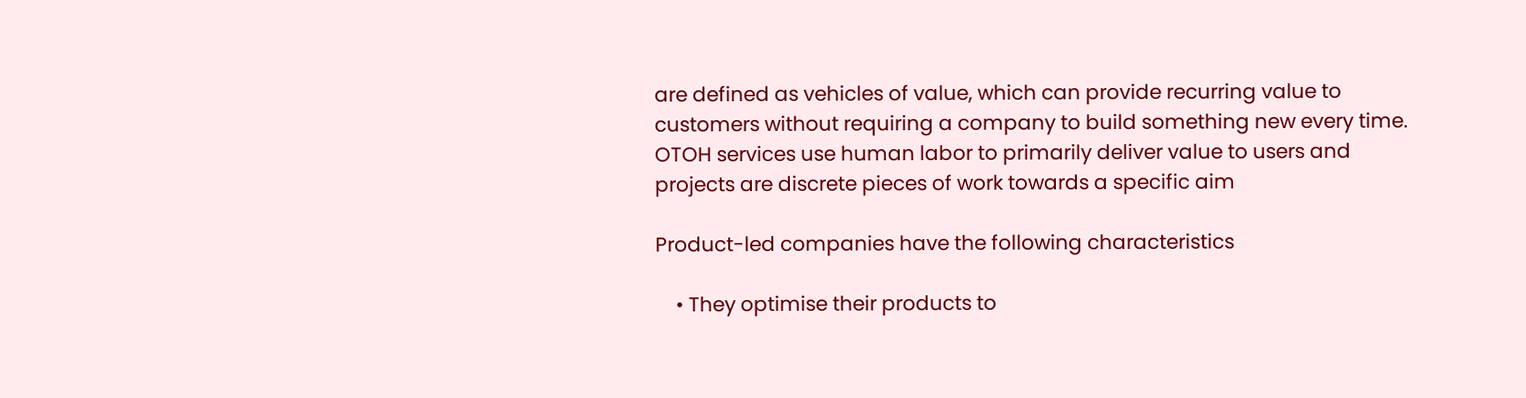are defined as vehicles of value, which can provide recurring value to customers without requiring a company to build something new every time. OTOH services use human labor to primarily deliver value to users and projects are discrete pieces of work towards a specific aim

Product-led companies have the following characteristics

    • They optimise their products to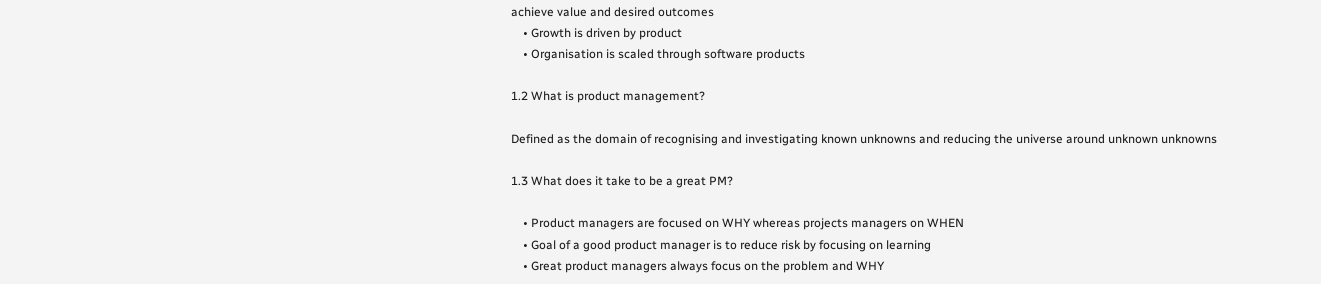achieve value and desired outcomes
    • Growth is driven by product
    • Organisation is scaled through software products

1.2 What is product management?

Defined as the domain of recognising and investigating known unknowns and reducing the universe around unknown unknowns

1.3 What does it take to be a great PM?

    • Product managers are focused on WHY whereas projects managers on WHEN
    • Goal of a good product manager is to reduce risk by focusing on learning
    • Great product managers always focus on the problem and WHY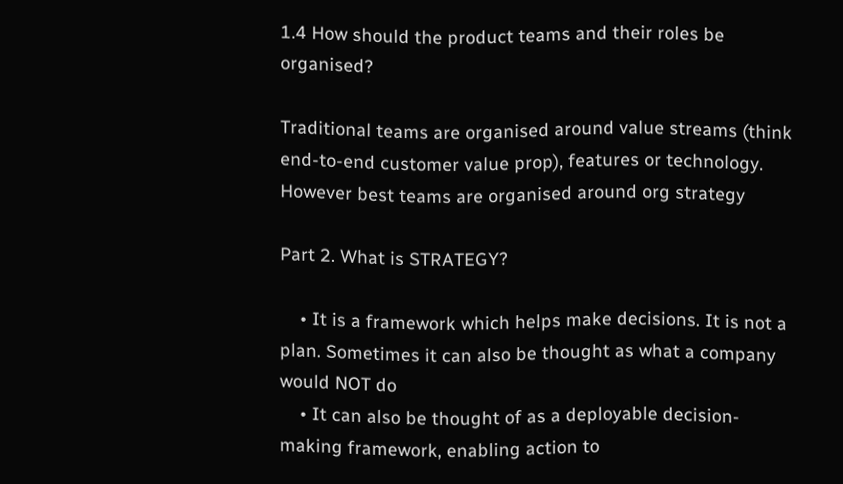1.4 How should the product teams and their roles be organised?

Traditional teams are organised around value streams (think end-to-end customer value prop), features or technology. However best teams are organised around org strategy

Part 2. What is STRATEGY?

    • It is a framework which helps make decisions. It is not a plan. Sometimes it can also be thought as what a company would NOT do
    • It can also be thought of as a deployable decision-making framework, enabling action to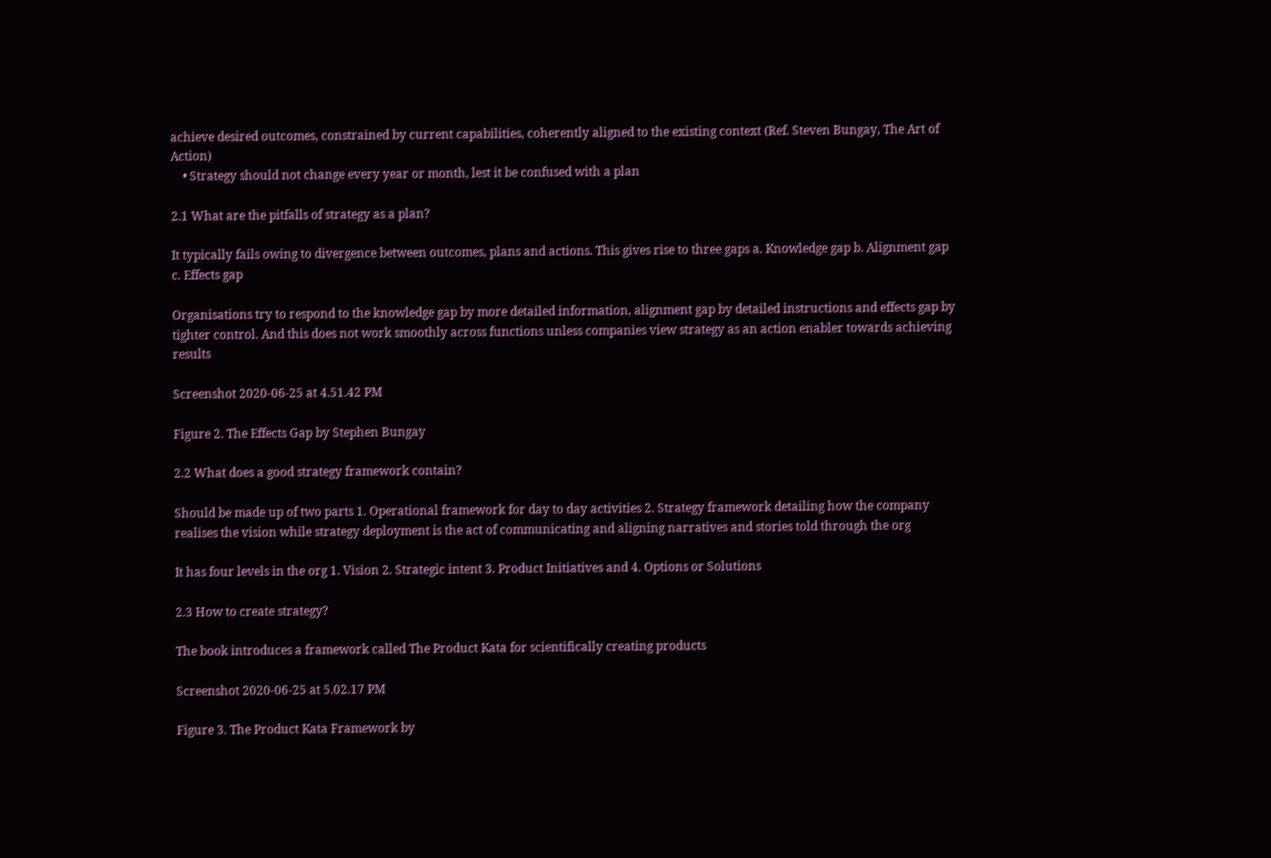achieve desired outcomes, constrained by current capabilities, coherently aligned to the existing context (Ref. Steven Bungay, The Art of Action)
    • Strategy should not change every year or month, lest it be confused with a plan

2.1 What are the pitfalls of strategy as a plan?

It typically fails owing to divergence between outcomes, plans and actions. This gives rise to three gaps a. Knowledge gap b. Alignment gap c. Effects gap

Organisations try to respond to the knowledge gap by more detailed information, alignment gap by detailed instructions and effects gap by tighter control. And this does not work smoothly across functions unless companies view strategy as an action enabler towards achieving results

Screenshot 2020-06-25 at 4.51.42 PM

Figure 2. The Effects Gap by Stephen Bungay

2.2 What does a good strategy framework contain?

Should be made up of two parts 1. Operational framework for day to day activities 2. Strategy framework detailing how the company realises the vision while strategy deployment is the act of communicating and aligning narratives and stories told through the org

It has four levels in the org 1. Vision 2. Strategic intent 3. Product Initiatives and 4. Options or Solutions

2.3 How to create strategy?

The book introduces a framework called The Product Kata for scientifically creating products

Screenshot 2020-06-25 at 5.02.17 PM

Figure 3. The Product Kata Framework by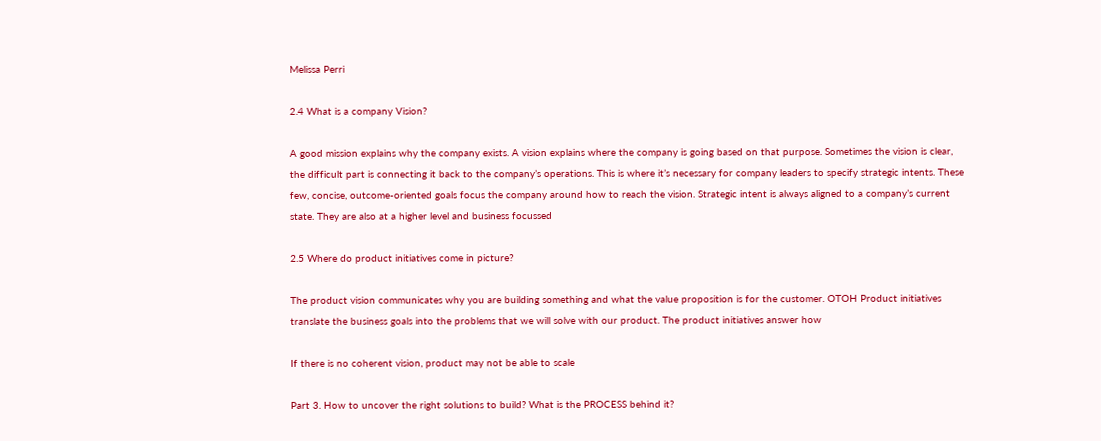Melissa Perri

2.4 What is a company Vision?

A good mission explains why the company exists. A vision explains where the company is going based on that purpose. Sometimes the vision is clear, the difficult part is connecting it back to the company’s operations. This is where it’s necessary for company leaders to specify strategic intents. These few, concise, outcome-oriented goals focus the company around how to reach the vision. Strategic intent is always aligned to a company’s current state. They are also at a higher level and business focussed

2.5 Where do product initiatives come in picture?

The product vision communicates why you are building something and what the value proposition is for the customer. OTOH Product initiatives translate the business goals into the problems that we will solve with our product. The product initiatives answer how

If there is no coherent vision, product may not be able to scale

Part 3. How to uncover the right solutions to build? What is the PROCESS behind it?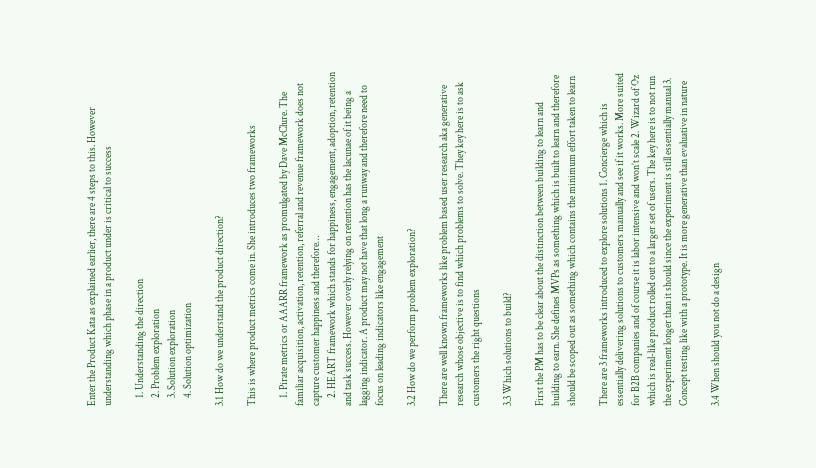Enter the Product Kata as explained earlier, there are 4 steps to this. However understanding which phase in a product under is critical to success

    1. Understanding the direction
    2. Problem exploration
    3. Solution exploration
    4. Solution optimization

3.1 How do we understand the product direction?

This is where product metrics come in. She introduces two frameworks

    1. Pirate metrics or AAARR framework as promulgated by Dave McClure. The familiar acquisition, activation, retention, referral and revenue framework does not capture customer happiness and therefore…
    2. HEART framework which stands for happiness, engagement, adoption, retention and task success. However overly relying on retention has the lacunae of it being a lagging indicator. A product may not have that long a runway and therefore need to focus on leading indicators like engagement

3.2 How do we perform problem exploration?

There are well known frameworks like problem based user research aka generative research whose objective is to find which problems to solve. They key here is to ask customers the right questions

3.3 Which solutions to build?

First the PM has to be clear about the distinction between building to learn and building to earn. She defines MVPs as something which is built to learn and therefore should be scoped out as something which contains the minimum effort taken to learn

There are 3 frameworks introduced to explore solutions 1. Concierge which is essentially delivering solutions to customers manually and see if it works. More suited for B2B companies and of course it is labor intensive and won’t scale 2. Wizard of Oz which is real-like product rolled out to a larger set of users. The key here is to not run the experiment longer than it should since the experiment is still essentially manual 3. Concept testing like with a prototype. It is more generative than evaluative in nature

3.4 When should you not do a design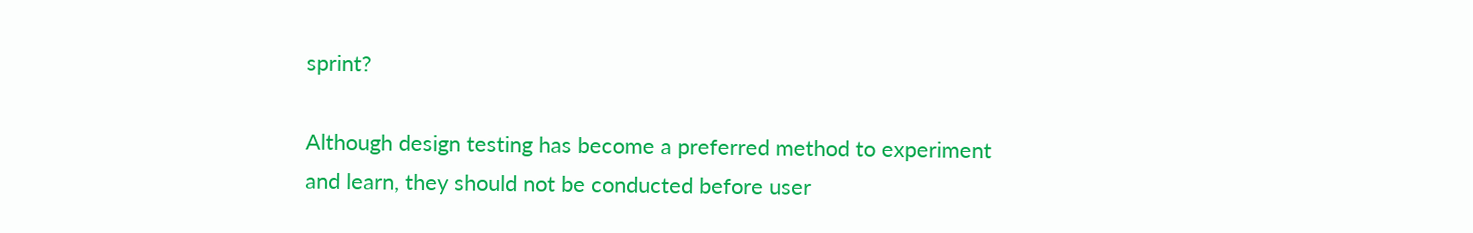sprint?

Although design testing has become a preferred method to experiment and learn, they should not be conducted before user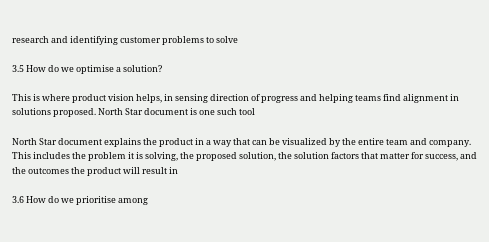research and identifying customer problems to solve

3.5 How do we optimise a solution?

This is where product vision helps, in sensing direction of progress and helping teams find alignment in solutions proposed. North Star document is one such tool

North Star document explains the product in a way that can be visualized by the entire team and company. This includes the problem it is solving, the proposed solution, the solution factors that matter for success, and the outcomes the product will result in

3.6 How do we prioritise among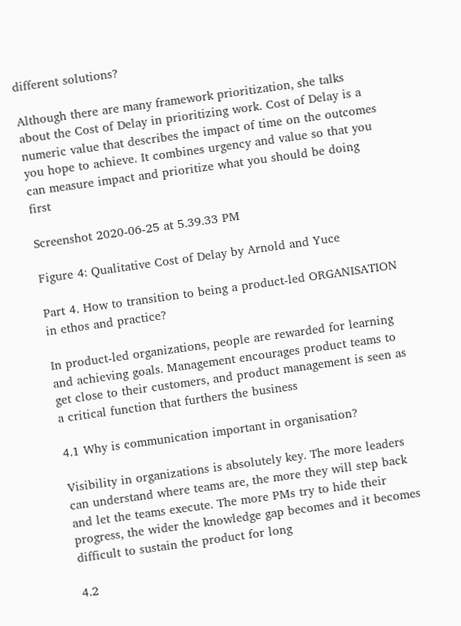different solutions?

Although there are many framework prioritization, she talks about the Cost of Delay in prioritizing work. Cost of Delay is a numeric value that describes the impact of time on the outcomes you hope to achieve. It combines urgency and value so that you can measure impact and prioritize what you should be doing first

Screenshot 2020-06-25 at 5.39.33 PM

Figure 4: Qualitative Cost of Delay by Arnold and Yuce

Part 4. How to transition to being a product-led ORGANISATION in ethos and practice?

In product-led organizations, people are rewarded for learning and achieving goals. Management encourages product teams to get close to their customers, and product management is seen as a critical function that furthers the business

4.1 Why is communication important in organisation?

Visibility in organizations is absolutely key. The more leaders can understand where teams are, the more they will step back and let the teams execute. The more PMs try to hide their progress, the wider the knowledge gap becomes and it becomes difficult to sustain the product for long

4.2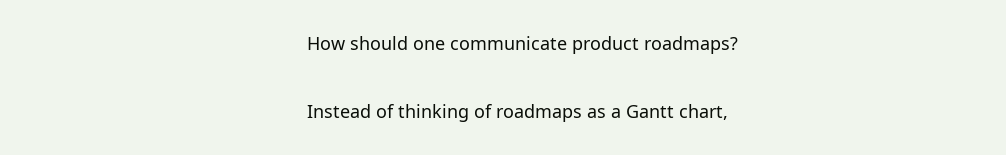How should one communicate product roadmaps?

Instead of thinking of roadmaps as a Gantt chart,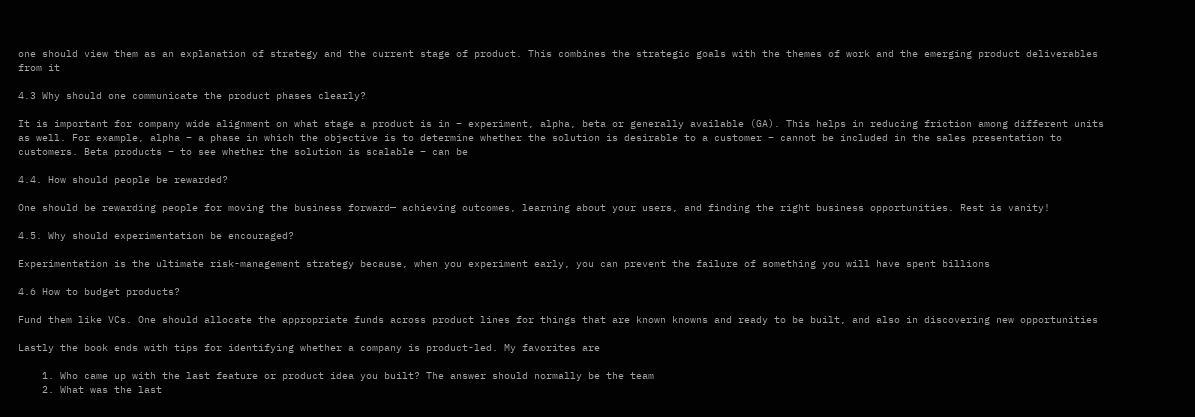one should view them as an explanation of strategy and the current stage of product. This combines the strategic goals with the themes of work and the emerging product deliverables from it

4.3 Why should one communicate the product phases clearly?

It is important for company wide alignment on what stage a product is in – experiment, alpha, beta or generally available (GA). This helps in reducing friction among different units as well. For example, alpha – a phase in which the objective is to determine whether the solution is desirable to a customer – cannot be included in the sales presentation to customers. Beta products – to see whether the solution is scalable – can be

4.4. How should people be rewarded?

One should be rewarding people for moving the business forward— achieving outcomes, learning about your users, and finding the right business opportunities. Rest is vanity!

4.5. Why should experimentation be encouraged?

Experimentation is the ultimate risk-management strategy because, when you experiment early, you can prevent the failure of something you will have spent billions

4.6 How to budget products?

Fund them like VCs. One should allocate the appropriate funds across product lines for things that are known knowns and ready to be built, and also in discovering new opportunities

Lastly the book ends with tips for identifying whether a company is product-led. My favorites are

    1. Who came up with the last feature or product idea you built? The answer should normally be the team
    2. What was the last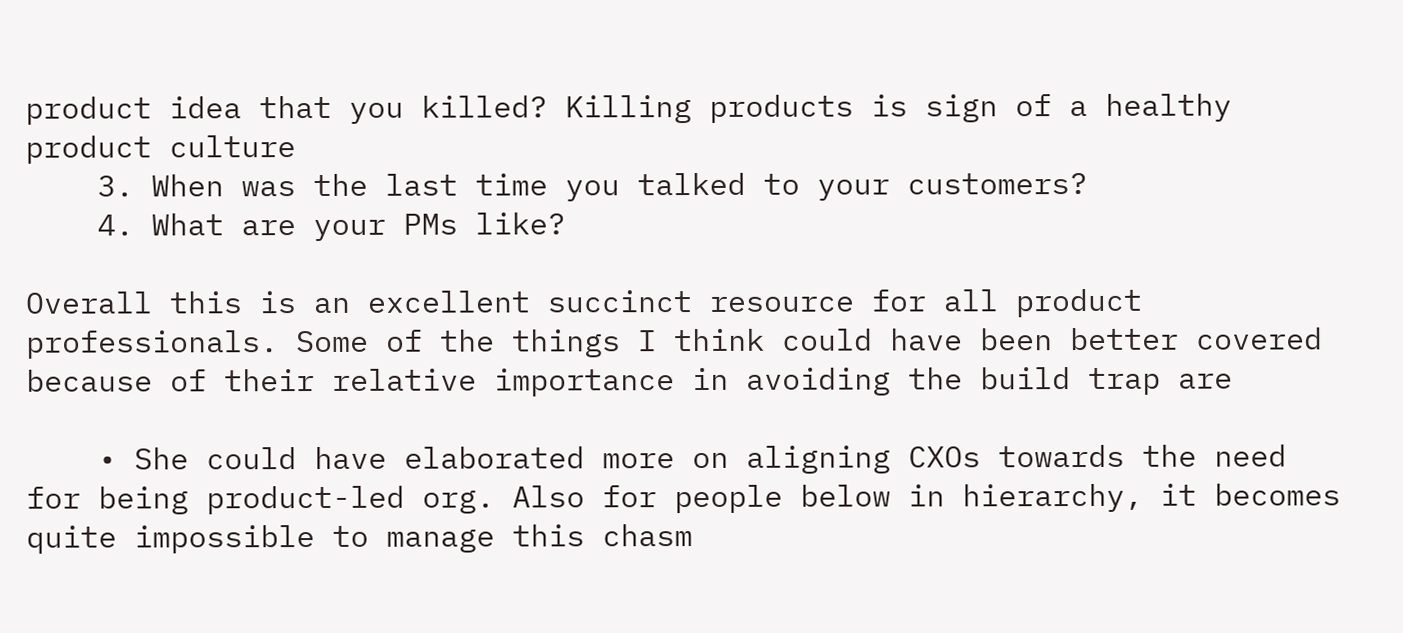product idea that you killed? Killing products is sign of a healthy product culture
    3. When was the last time you talked to your customers?
    4. What are your PMs like?

Overall this is an excellent succinct resource for all product professionals. Some of the things I think could have been better covered because of their relative importance in avoiding the build trap are

    • She could have elaborated more on aligning CXOs towards the need for being product-led org. Also for people below in hierarchy, it becomes quite impossible to manage this chasm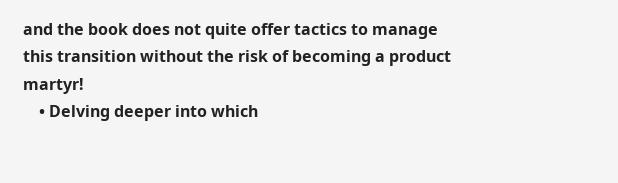and the book does not quite offer tactics to manage this transition without the risk of becoming a product martyr!
    • Delving deeper into which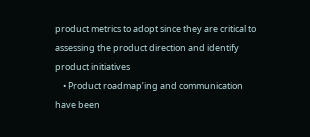product metrics to adopt since they are critical to assessing the product direction and identify product initiatives
    • Product roadmap’ing and communication have been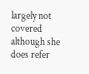largely not covered although she does refer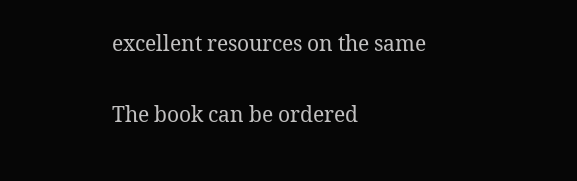excellent resources on the same

The book can be ordered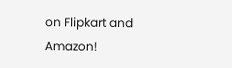on Flipkart and Amazon!